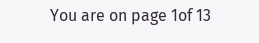You are on page 1of 13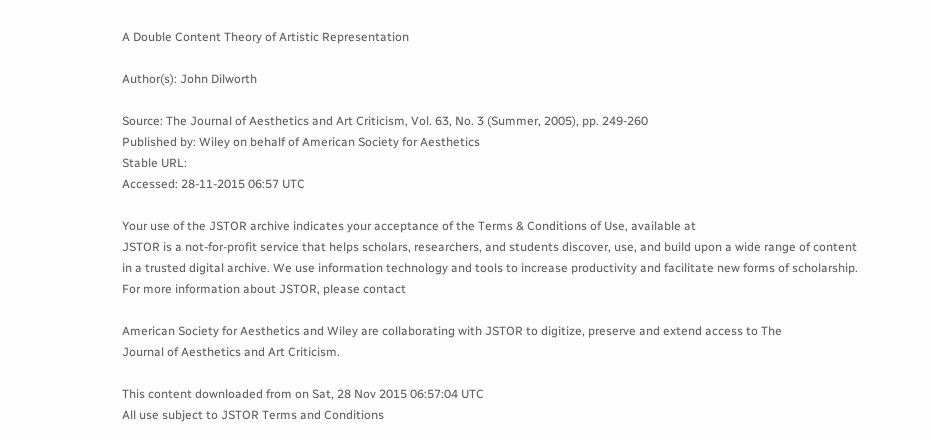A Double Content Theory of Artistic Representation

Author(s): John Dilworth

Source: The Journal of Aesthetics and Art Criticism, Vol. 63, No. 3 (Summer, 2005), pp. 249-260
Published by: Wiley on behalf of American Society for Aesthetics
Stable URL:
Accessed: 28-11-2015 06:57 UTC

Your use of the JSTOR archive indicates your acceptance of the Terms & Conditions of Use, available at
JSTOR is a not-for-profit service that helps scholars, researchers, and students discover, use, and build upon a wide range of content
in a trusted digital archive. We use information technology and tools to increase productivity and facilitate new forms of scholarship.
For more information about JSTOR, please contact

American Society for Aesthetics and Wiley are collaborating with JSTOR to digitize, preserve and extend access to The
Journal of Aesthetics and Art Criticism.

This content downloaded from on Sat, 28 Nov 2015 06:57:04 UTC
All use subject to JSTOR Terms and Conditions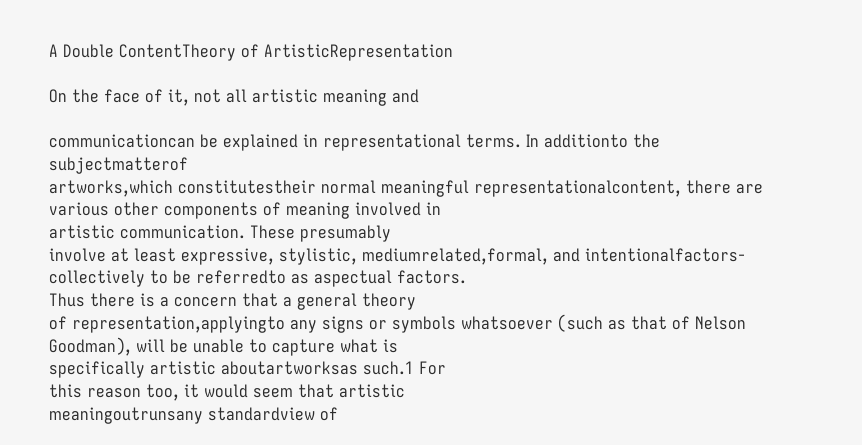A Double ContentTheory of ArtisticRepresentation

On the face of it, not all artistic meaning and

communicationcan be explained in representational terms. In additionto the subjectmatterof
artworks,which constitutestheir normal meaningful representationalcontent, there are various other components of meaning involved in
artistic communication. These presumably
involve at least expressive, stylistic, mediumrelated,formal, and intentionalfactors-collectively to be referredto as aspectual factors.
Thus there is a concern that a general theory
of representation,applyingto any signs or symbols whatsoever (such as that of Nelson Goodman), will be unable to capture what is
specifically artistic aboutartworksas such.1 For
this reason too, it would seem that artistic
meaningoutrunsany standardview of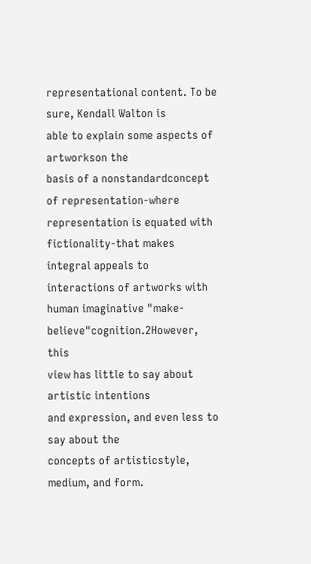representational content. To be sure, Kendall Walton is
able to explain some aspects of artworkson the
basis of a nonstandardconcept of representation-where representation is equated with
fictionality-that makes integral appeals to
interactions of artworks with human imaginative "make-believe"cognition.2However, this
view has little to say about artistic intentions
and expression, and even less to say about the
concepts of artisticstyle, medium, and form.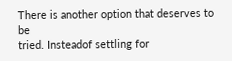There is another option that deserves to be
tried. Insteadof settling for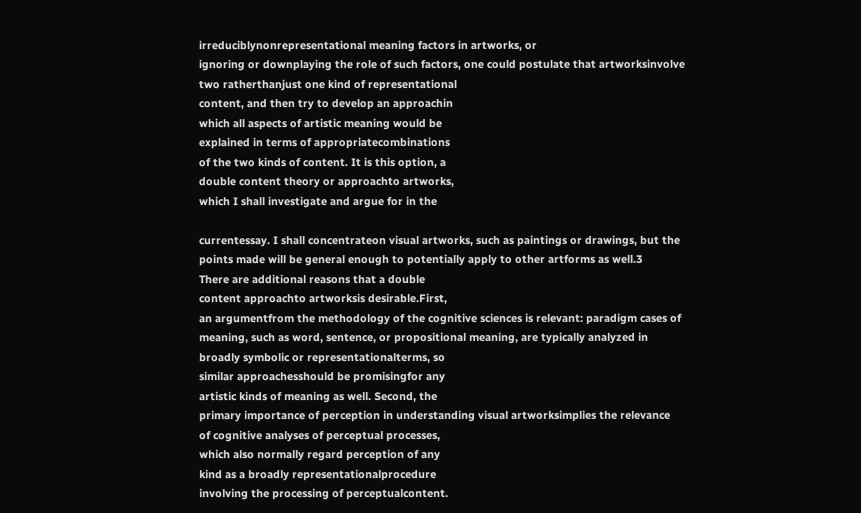irreduciblynonrepresentational meaning factors in artworks, or
ignoring or downplaying the role of such factors, one could postulate that artworksinvolve
two ratherthanjust one kind of representational
content, and then try to develop an approachin
which all aspects of artistic meaning would be
explained in terms of appropriatecombinations
of the two kinds of content. It is this option, a
double content theory or approachto artworks,
which I shall investigate and argue for in the

currentessay. I shall concentrateon visual artworks, such as paintings or drawings, but the
points made will be general enough to potentially apply to other artforms as well.3
There are additional reasons that a double
content approachto artworksis desirable.First,
an argumentfrom the methodology of the cognitive sciences is relevant: paradigm cases of
meaning, such as word, sentence, or propositional meaning, are typically analyzed in
broadly symbolic or representationalterms, so
similar approachesshould be promisingfor any
artistic kinds of meaning as well. Second, the
primary importance of perception in understanding visual artworksimplies the relevance
of cognitive analyses of perceptual processes,
which also normally regard perception of any
kind as a broadly representationalprocedure
involving the processing of perceptualcontent.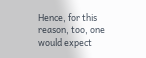Hence, for this reason, too, one would expect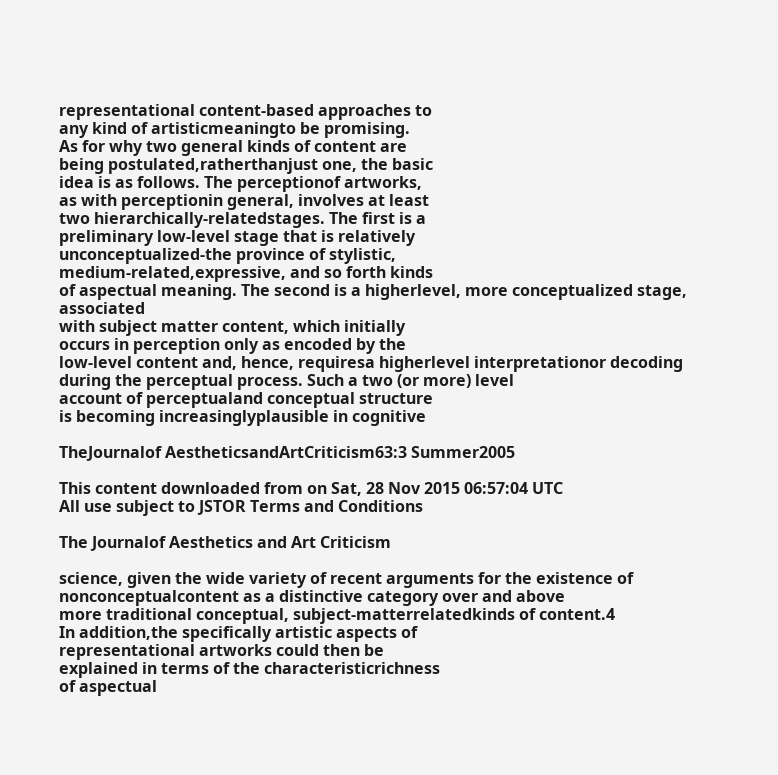representational content-based approaches to
any kind of artisticmeaningto be promising.
As for why two general kinds of content are
being postulated,ratherthanjust one, the basic
idea is as follows. The perceptionof artworks,
as with perceptionin general, involves at least
two hierarchically-relatedstages. The first is a
preliminary low-level stage that is relatively
unconceptualized-the province of stylistic,
medium-related,expressive, and so forth kinds
of aspectual meaning. The second is a higherlevel, more conceptualized stage, associated
with subject matter content, which initially
occurs in perception only as encoded by the
low-level content and, hence, requiresa higherlevel interpretationor decoding during the perceptual process. Such a two (or more) level
account of perceptualand conceptual structure
is becoming increasinglyplausible in cognitive

TheJournalof AestheticsandArtCriticism63:3 Summer2005

This content downloaded from on Sat, 28 Nov 2015 06:57:04 UTC
All use subject to JSTOR Terms and Conditions

The Journalof Aesthetics and Art Criticism

science, given the wide variety of recent arguments for the existence of nonconceptualcontent as a distinctive category over and above
more traditional conceptual, subject-matterrelatedkinds of content.4
In addition,the specifically artistic aspects of
representational artworks could then be
explained in terms of the characteristicrichness
of aspectual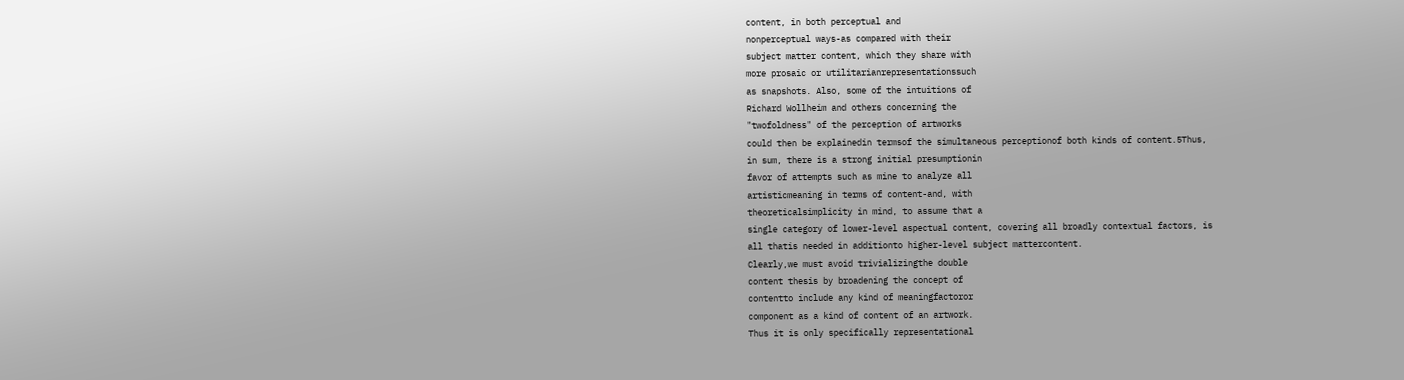content, in both perceptual and
nonperceptual ways-as compared with their
subject matter content, which they share with
more prosaic or utilitarianrepresentationssuch
as snapshots. Also, some of the intuitions of
Richard Wollheim and others concerning the
"twofoldness" of the perception of artworks
could then be explainedin termsof the simultaneous perceptionof both kinds of content.5Thus,
in sum, there is a strong initial presumptionin
favor of attempts such as mine to analyze all
artisticmeaning in terms of content-and, with
theoreticalsimplicity in mind, to assume that a
single category of lower-level aspectual content, covering all broadly contextual factors, is
all thatis needed in additionto higher-level subject mattercontent.
Clearly,we must avoid trivializingthe double
content thesis by broadening the concept of
contentto include any kind of meaningfactoror
component as a kind of content of an artwork.
Thus it is only specifically representational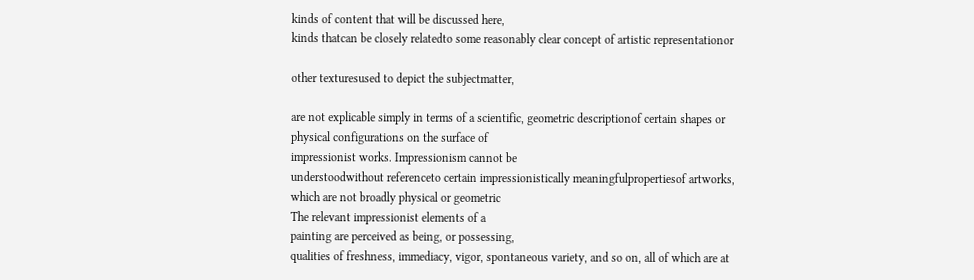kinds of content that will be discussed here,
kinds thatcan be closely relatedto some reasonably clear concept of artistic representationor

other texturesused to depict the subjectmatter,

are not explicable simply in terms of a scientific, geometric descriptionof certain shapes or
physical configurations on the surface of
impressionist works. Impressionism cannot be
understoodwithout referenceto certain impressionistically meaningfulpropertiesof artworks,
which are not broadly physical or geometric
The relevant impressionist elements of a
painting are perceived as being, or possessing,
qualities of freshness, immediacy, vigor, spontaneous variety, and so on, all of which are at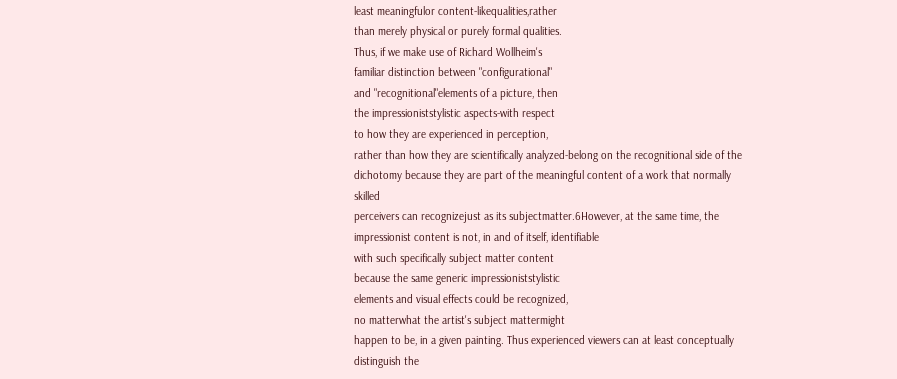least meaningfulor content-likequalities,rather
than merely physical or purely formal qualities.
Thus, if we make use of Richard Wollheim's
familiar distinction between "configurational"
and "recognitional"elements of a picture, then
the impressioniststylistic aspects-with respect
to how they are experienced in perception,
rather than how they are scientifically analyzed-belong on the recognitional side of the
dichotomy because they are part of the meaningful content of a work that normally skilled
perceivers can recognizejust as its subjectmatter.6However, at the same time, the impressionist content is not, in and of itself, identifiable
with such specifically subject matter content
because the same generic impressioniststylistic
elements and visual effects could be recognized,
no matterwhat the artist's subject mattermight
happen to be, in a given painting. Thus experienced viewers can at least conceptually distinguish the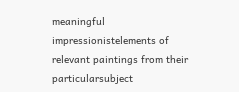meaningful impressionistelements of
relevant paintings from their particularsubject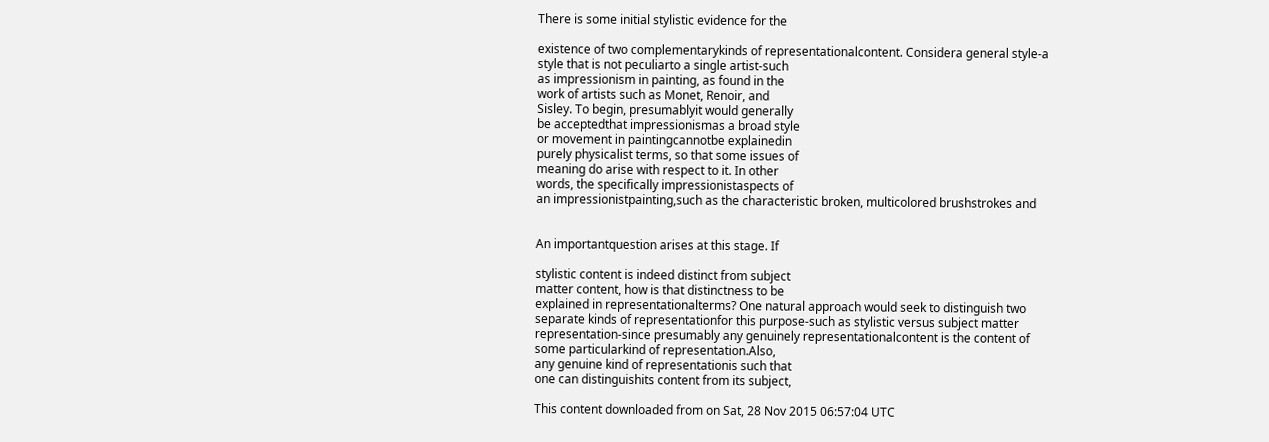There is some initial stylistic evidence for the

existence of two complementarykinds of representationalcontent. Considera general style-a
style that is not peculiarto a single artist-such
as impressionism in painting, as found in the
work of artists such as Monet, Renoir, and
Sisley. To begin, presumablyit would generally
be acceptedthat impressionismas a broad style
or movement in paintingcannotbe explainedin
purely physicalist terms, so that some issues of
meaning do arise with respect to it. In other
words, the specifically impressionistaspects of
an impressionistpainting,such as the characteristic broken, multicolored brushstrokes and


An importantquestion arises at this stage. If

stylistic content is indeed distinct from subject
matter content, how is that distinctness to be
explained in representationalterms? One natural approach would seek to distinguish two
separate kinds of representationfor this purpose-such as stylistic versus subject matter
representation-since presumably any genuinely representationalcontent is the content of
some particularkind of representation.Also,
any genuine kind of representationis such that
one can distinguishits content from its subject,

This content downloaded from on Sat, 28 Nov 2015 06:57:04 UTC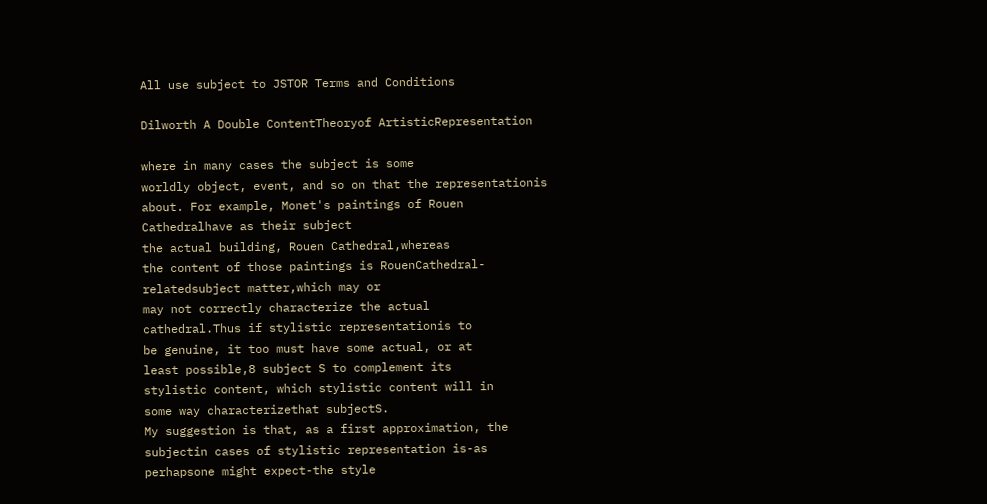All use subject to JSTOR Terms and Conditions

Dilworth A Double ContentTheoryof ArtisticRepresentation

where in many cases the subject is some
worldly object, event, and so on that the representationis about. For example, Monet's paintings of Rouen Cathedralhave as their subject
the actual building, Rouen Cathedral,whereas
the content of those paintings is RouenCathedral-relatedsubject matter,which may or
may not correctly characterize the actual
cathedral.Thus if stylistic representationis to
be genuine, it too must have some actual, or at
least possible,8 subject S to complement its
stylistic content, which stylistic content will in
some way characterizethat subjectS.
My suggestion is that, as a first approximation, the subjectin cases of stylistic representation is-as perhapsone might expect-the style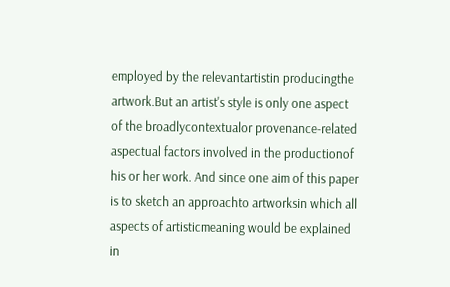employed by the relevantartistin producingthe
artwork.But an artist's style is only one aspect
of the broadlycontextualor provenance-related
aspectual factors involved in the productionof
his or her work. And since one aim of this paper
is to sketch an approachto artworksin which all
aspects of artisticmeaning would be explained
in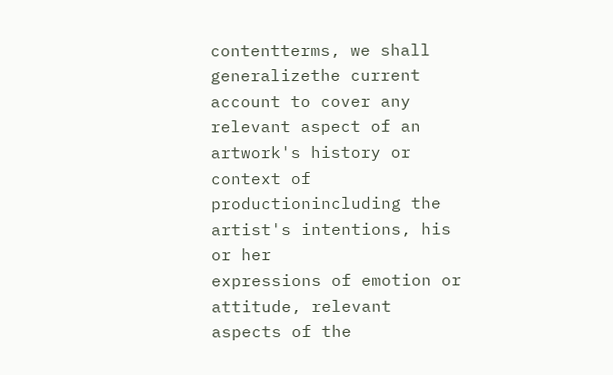contentterms, we shall generalizethe current
account to cover any relevant aspect of an artwork's history or context of productionincluding the artist's intentions, his or her
expressions of emotion or attitude, relevant
aspects of the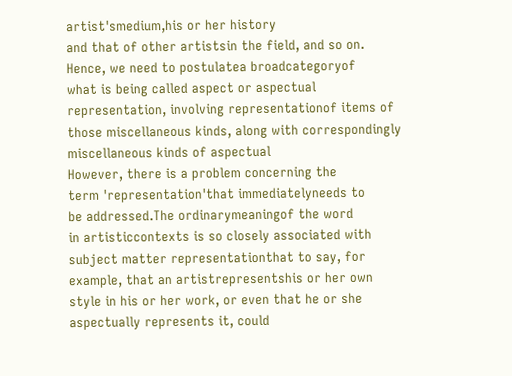artist'smedium,his or her history
and that of other artistsin the field, and so on.
Hence, we need to postulatea broadcategoryof
what is being called aspect or aspectual representation, involving representationof items of
those miscellaneous kinds, along with correspondingly miscellaneous kinds of aspectual
However, there is a problem concerning the
term 'representation'that immediatelyneeds to
be addressed.The ordinarymeaningof the word
in artisticcontexts is so closely associated with
subject matter representationthat to say, for
example, that an artistrepresentshis or her own
style in his or her work, or even that he or she
aspectually represents it, could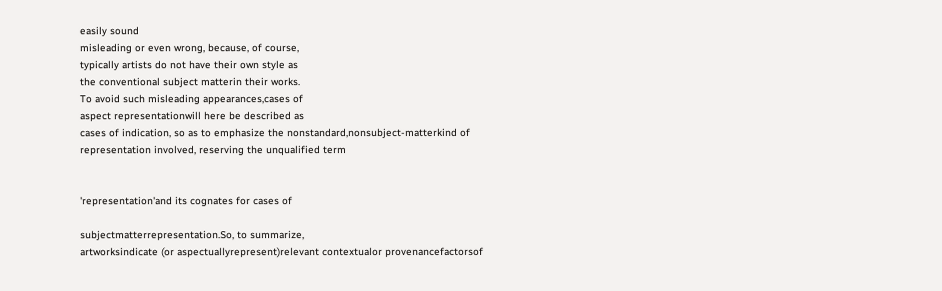easily sound
misleading or even wrong, because, of course,
typically artists do not have their own style as
the conventional subject matterin their works.
To avoid such misleading appearances,cases of
aspect representationwill here be described as
cases of indication, so as to emphasize the nonstandard,nonsubject-matterkind of representation involved, reserving the unqualified term


'representation'and its cognates for cases of

subjectmatterrepresentation.So, to summarize,
artworksindicate (or aspectuallyrepresent)relevant contextualor provenancefactorsof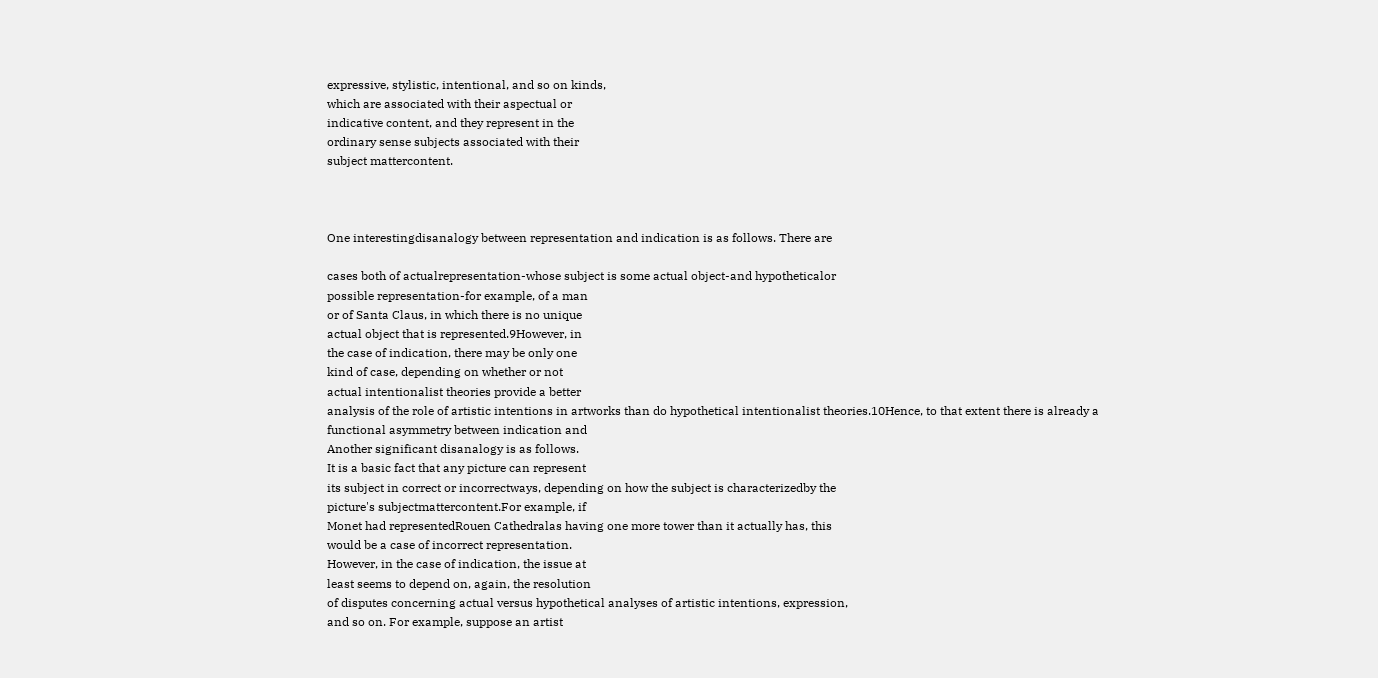expressive, stylistic, intentional, and so on kinds,
which are associated with their aspectual or
indicative content, and they represent in the
ordinary sense subjects associated with their
subject mattercontent.



One interestingdisanalogy between representation and indication is as follows. There are

cases both of actualrepresentation-whose subject is some actual object-and hypotheticalor
possible representation-for example, of a man
or of Santa Claus, in which there is no unique
actual object that is represented.9However, in
the case of indication, there may be only one
kind of case, depending on whether or not
actual intentionalist theories provide a better
analysis of the role of artistic intentions in artworks than do hypothetical intentionalist theories.10Hence, to that extent there is already a
functional asymmetry between indication and
Another significant disanalogy is as follows.
It is a basic fact that any picture can represent
its subject in correct or incorrectways, depending on how the subject is characterizedby the
picture's subjectmattercontent.For example, if
Monet had representedRouen Cathedralas having one more tower than it actually has, this
would be a case of incorrect representation.
However, in the case of indication, the issue at
least seems to depend on, again, the resolution
of disputes concerning actual versus hypothetical analyses of artistic intentions, expression,
and so on. For example, suppose an artist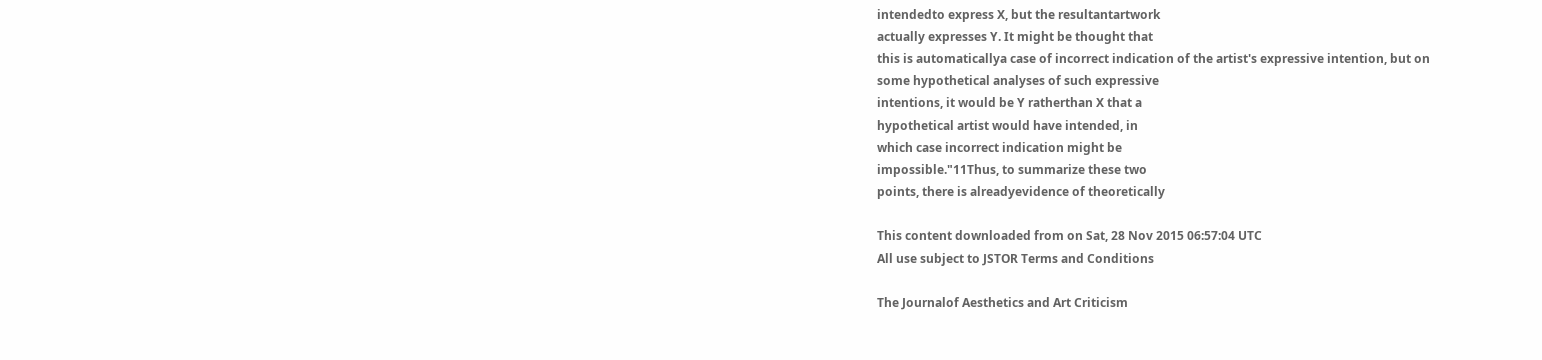intendedto express X, but the resultantartwork
actually expresses Y. It might be thought that
this is automaticallya case of incorrect indication of the artist's expressive intention, but on
some hypothetical analyses of such expressive
intentions, it would be Y ratherthan X that a
hypothetical artist would have intended, in
which case incorrect indication might be
impossible."11Thus, to summarize these two
points, there is alreadyevidence of theoretically

This content downloaded from on Sat, 28 Nov 2015 06:57:04 UTC
All use subject to JSTOR Terms and Conditions

The Journalof Aesthetics and Art Criticism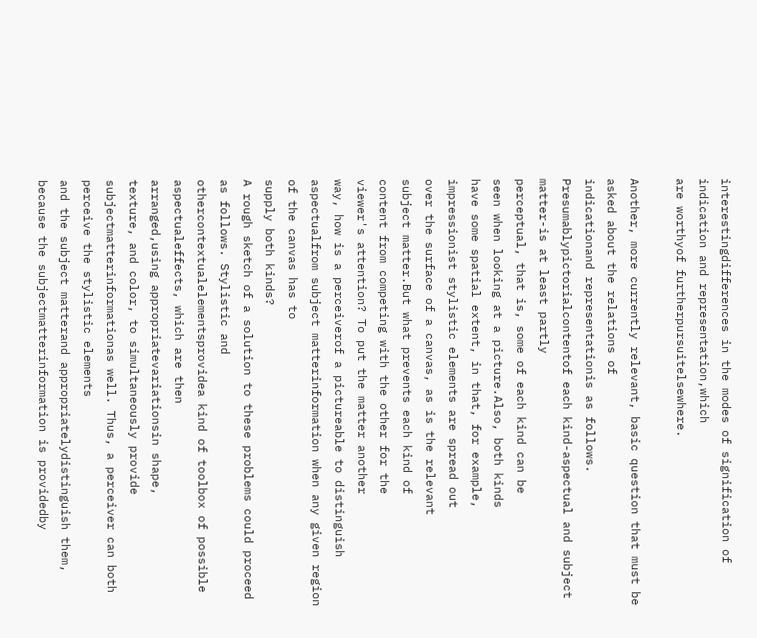interestingdifferences in the modes of signification of indication and representation,which
are worthyof furtherpursuitelsewhere.

Another, more currently relevant, basic question that must be asked about the relations of
indicationand representationis as follows. Presumablypictorialcontentof each kind-aspectual and subject matter-is at least partly
perceptual, that is, some of each kind can be
seen when looking at a picture.Also, both kinds
have some spatial extent, in that, for example,
impressionist stylistic elements are spread out
over the surface of a canvas, as is the relevant
subject matter.But what prevents each kind of
content from competing with the other for the
viewer's attention? To put the matter another
way, how is a perceiverof a pictureable to distinguish aspectualfrom subject matterinformation when any given region of the canvas has to
supply both kinds?
A rough sketch of a solution to these problems could proceed as follows. Stylistic and
othercontextualelementsprovidea kind of toolbox of possible aspectualeffects, which are then
arranged,using appropriatevariationsin shape,
texture, and color, to simultaneously provide
subjectmatterinformationas well. Thus, a perceiver can both perceive the stylistic elements
and the subject matterand appropriatelydistinguish them, because the subjectmatterinformation is providedby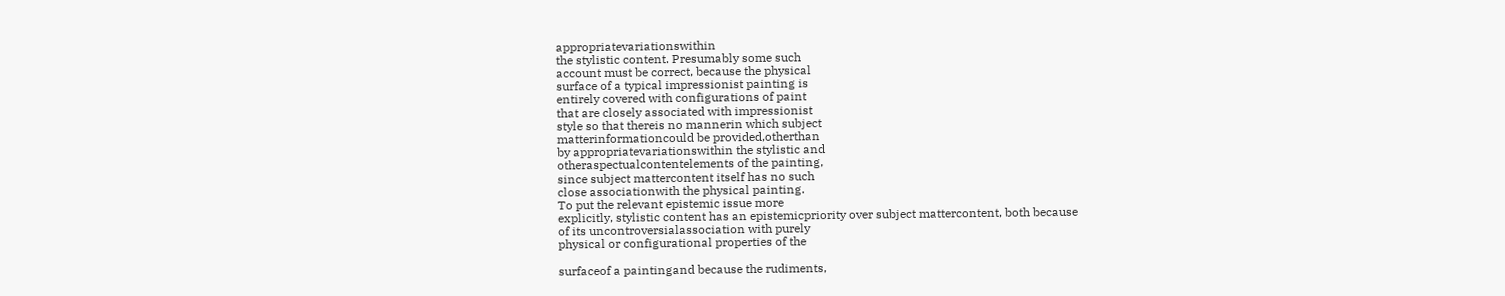appropriatevariationswithin
the stylistic content. Presumably some such
account must be correct, because the physical
surface of a typical impressionist painting is
entirely covered with configurations of paint
that are closely associated with impressionist
style so that thereis no mannerin which subject
matterinformationcould be provided,otherthan
by appropriatevariationswithin the stylistic and
otheraspectualcontentelements of the painting,
since subject mattercontent itself has no such
close associationwith the physical painting.
To put the relevant epistemic issue more
explicitly, stylistic content has an epistemicpriority over subject mattercontent, both because
of its uncontroversialassociation with purely
physical or configurational properties of the

surfaceof a paintingand because the rudiments,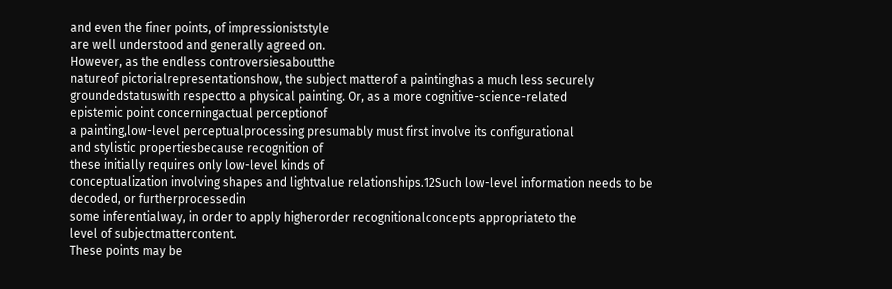and even the finer points, of impressioniststyle
are well understood and generally agreed on.
However, as the endless controversiesaboutthe
natureof pictorialrepresentationshow, the subject matterof a paintinghas a much less securely
groundedstatuswith respectto a physical painting. Or, as a more cognitive-science-related
epistemic point concerningactual perceptionof
a painting,low-level perceptualprocessing presumably must first involve its configurational
and stylistic propertiesbecause recognition of
these initially requires only low-level kinds of
conceptualization involving shapes and lightvalue relationships.12Such low-level information needs to be decoded, or furtherprocessedin
some inferentialway, in order to apply higherorder recognitionalconcepts appropriateto the
level of subjectmattercontent.
These points may be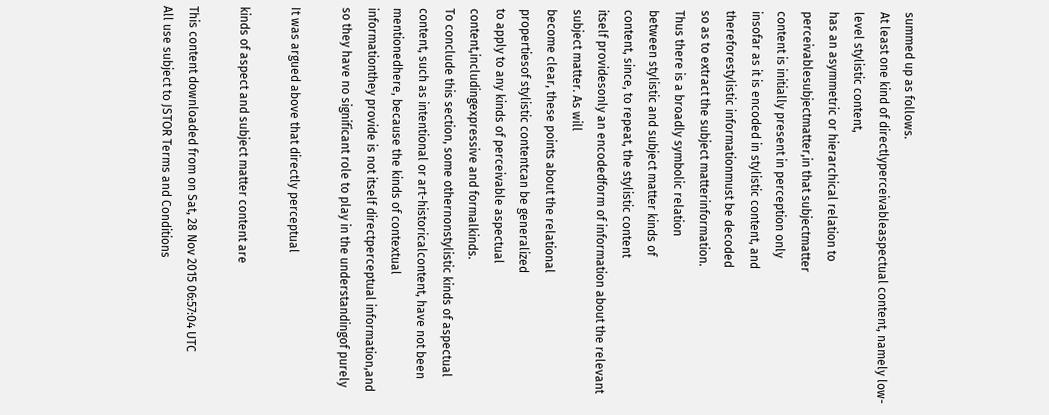summed up as follows.
At least one kind of directlyperceivableaspectual content, namely low-level stylistic content,
has an asymmetric or hierarchical relation to
perceivablesubjectmatter,in that subjectmatter
content is initially present in perception only
insofar as it is encoded in stylistic content, and
thereforestylistic informationmust be decoded
so as to extract the subject matterinformation.
Thus there is a broadly symbolic relation
between stylistic and subject matter kinds of
content, since, to repeat, the stylistic content
itself providesonly an encodedform of information about the relevant subject matter. As will
become clear, these points about the relational
propertiesof stylistic contentcan be generalized
to apply to any kinds of perceivable aspectual
content,includingexpressive and formalkinds.
To conclude this section, some othernonstylistic kinds of aspectual content, such as intentional or art-historicalcontent, have not been
mentionedhere, because the kinds of contextual
informationthey provide is not itself directperceptual information,and so they have no significant role to play in the understandingof purely

It was argued above that directly perceptual

kinds of aspect and subject matter content are

This content downloaded from on Sat, 28 Nov 2015 06:57:04 UTC
All use subject to JSTOR Terms and Conditions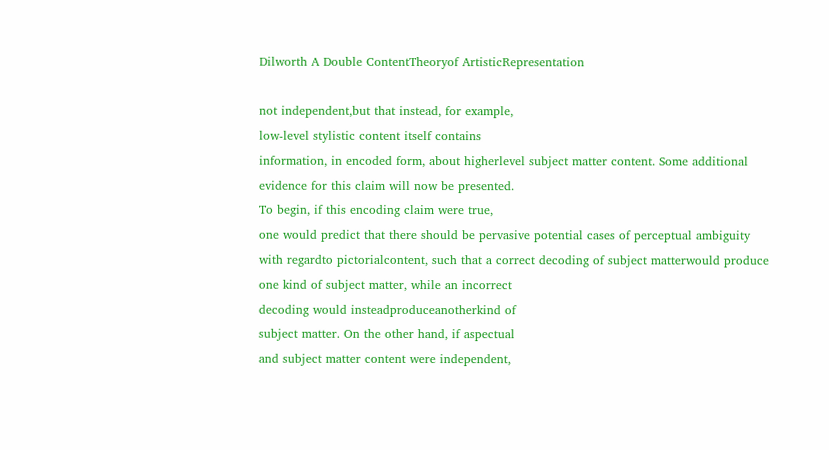Dilworth A Double ContentTheoryof ArtisticRepresentation

not independent,but that instead, for example,
low-level stylistic content itself contains
information, in encoded form, about higherlevel subject matter content. Some additional
evidence for this claim will now be presented.
To begin, if this encoding claim were true,
one would predict that there should be pervasive potential cases of perceptual ambiguity
with regardto pictorialcontent, such that a correct decoding of subject matterwould produce
one kind of subject matter, while an incorrect
decoding would insteadproduceanotherkind of
subject matter. On the other hand, if aspectual
and subject matter content were independent,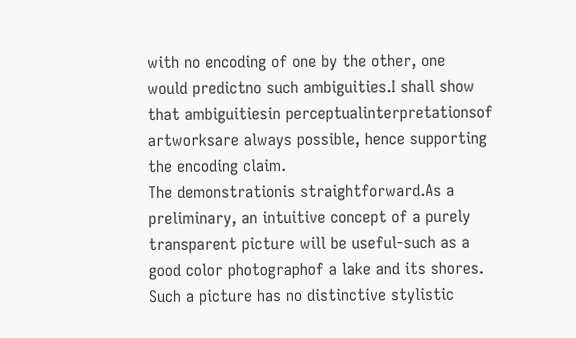with no encoding of one by the other, one
would predictno such ambiguities.I shall show
that ambiguitiesin perceptualinterpretationsof
artworksare always possible, hence supporting
the encoding claim.
The demonstrationis straightforward.As a
preliminary, an intuitive concept of a purely
transparent picture will be useful-such as a
good color photographof a lake and its shores.
Such a picture has no distinctive stylistic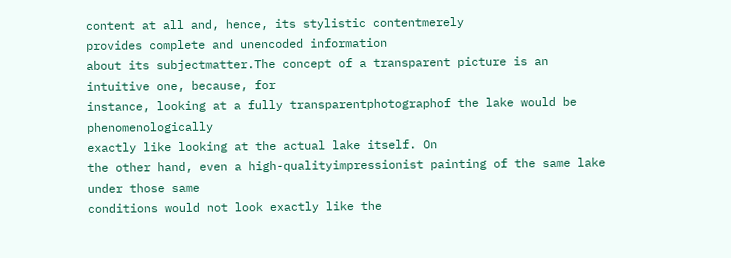content at all and, hence, its stylistic contentmerely
provides complete and unencoded information
about its subjectmatter.The concept of a transparent picture is an intuitive one, because, for
instance, looking at a fully transparentphotographof the lake would be phenomenologically
exactly like looking at the actual lake itself. On
the other hand, even a high-qualityimpressionist painting of the same lake under those same
conditions would not look exactly like the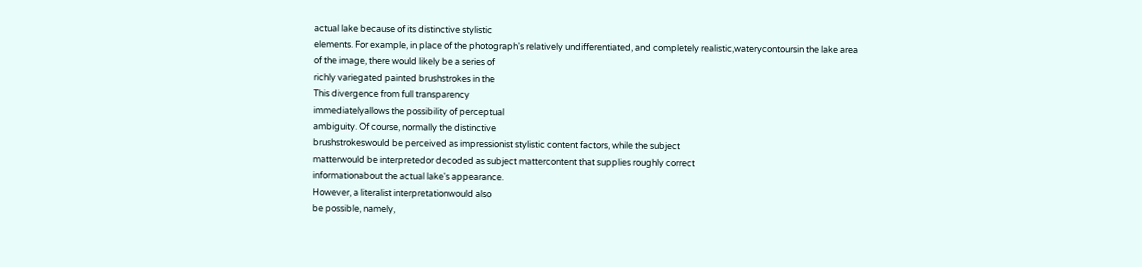actual lake because of its distinctive stylistic
elements. For example, in place of the photograph's relatively undifferentiated, and completely realistic,waterycontoursin the lake area
of the image, there would likely be a series of
richly variegated painted brushstrokes in the
This divergence from full transparency
immediatelyallows the possibility of perceptual
ambiguity. Of course, normally the distinctive
brushstrokeswould be perceived as impressionist stylistic content factors, while the subject
matterwould be interpretedor decoded as subject mattercontent that supplies roughly correct
informationabout the actual lake's appearance.
However, a literalist interpretationwould also
be possible, namely,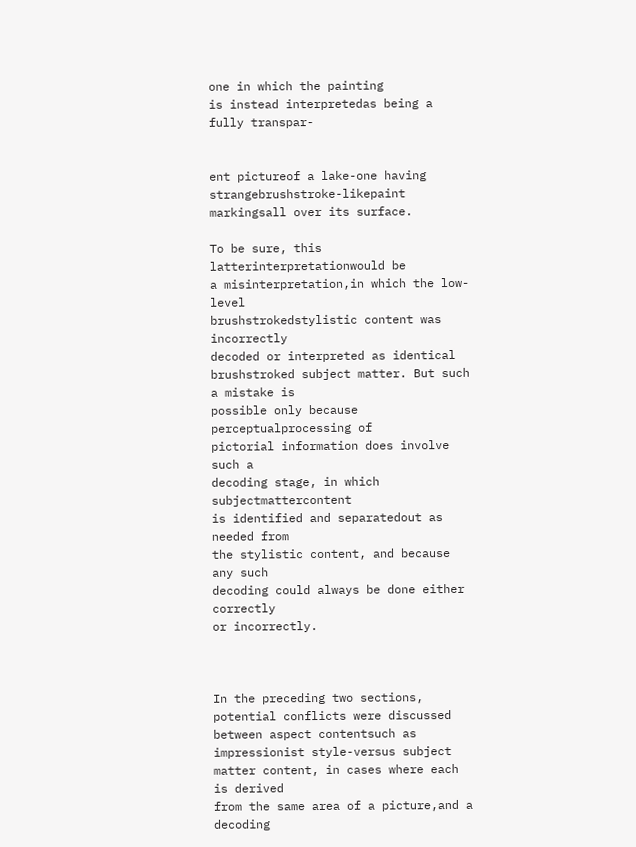one in which the painting
is instead interpretedas being a fully transpar-


ent pictureof a lake-one having strangebrushstroke-likepaint markingsall over its surface.

To be sure, this latterinterpretationwould be
a misinterpretation,in which the low-level
brushstrokedstylistic content was incorrectly
decoded or interpreted as identical brushstroked subject matter. But such a mistake is
possible only because perceptualprocessing of
pictorial information does involve such a
decoding stage, in which subjectmattercontent
is identified and separatedout as needed from
the stylistic content, and because any such
decoding could always be done either correctly
or incorrectly.



In the preceding two sections, potential conflicts were discussed between aspect contentsuch as impressionist style-versus subject
matter content, in cases where each is derived
from the same area of a picture,and a decoding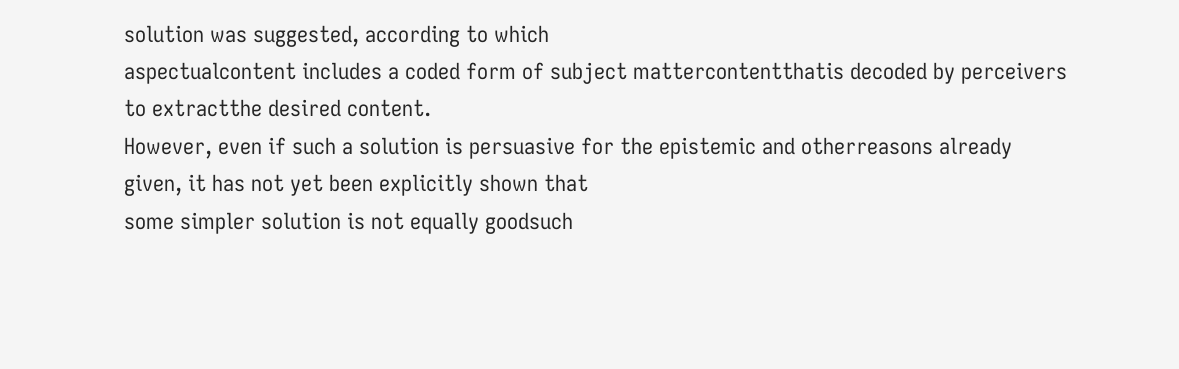solution was suggested, according to which
aspectualcontent includes a coded form of subject mattercontentthatis decoded by perceivers
to extractthe desired content.
However, even if such a solution is persuasive for the epistemic and otherreasons already
given, it has not yet been explicitly shown that
some simpler solution is not equally goodsuch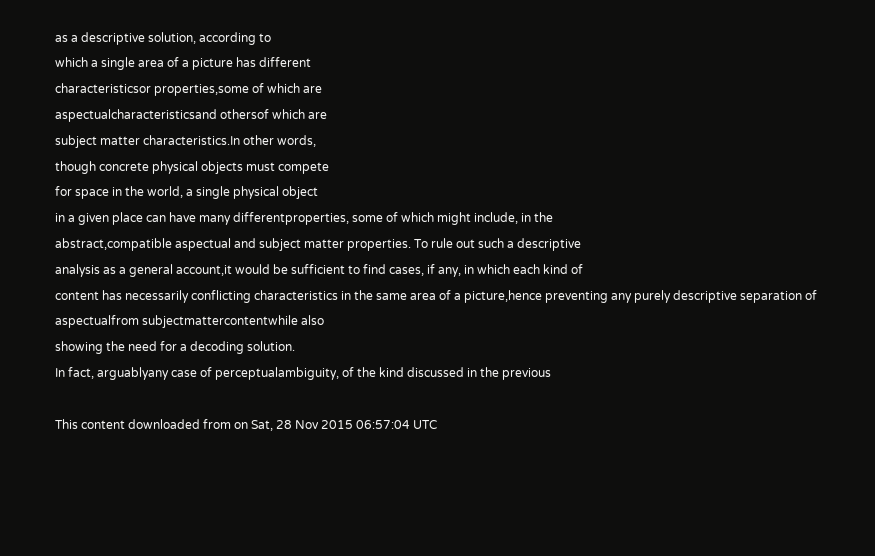as a descriptive solution, according to
which a single area of a picture has different
characteristicsor properties,some of which are
aspectualcharacteristicsand othersof which are
subject matter characteristics.In other words,
though concrete physical objects must compete
for space in the world, a single physical object
in a given place can have many differentproperties, some of which might include, in the
abstract,compatible aspectual and subject matter properties. To rule out such a descriptive
analysis as a general account,it would be sufficient to find cases, if any, in which each kind of
content has necessarily conflicting characteristics in the same area of a picture,hence preventing any purely descriptive separation of
aspectualfrom subjectmattercontentwhile also
showing the need for a decoding solution.
In fact, arguablyany case of perceptualambiguity, of the kind discussed in the previous

This content downloaded from on Sat, 28 Nov 2015 06:57:04 UTC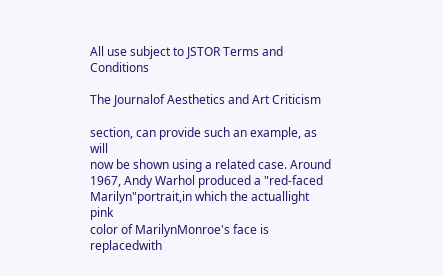All use subject to JSTOR Terms and Conditions

The Journalof Aesthetics and Art Criticism

section, can provide such an example, as will
now be shown using a related case. Around
1967, Andy Warhol produced a "red-faced
Marilyn"portrait,in which the actuallight pink
color of MarilynMonroe's face is replacedwith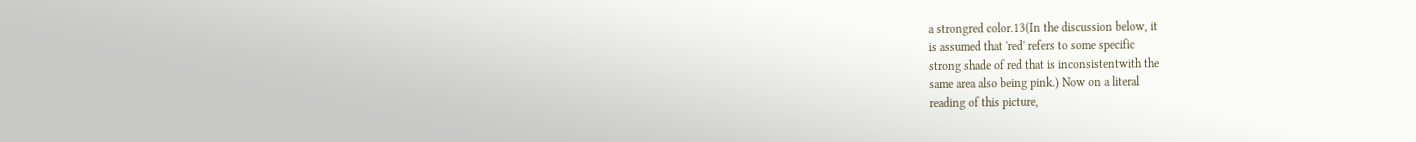a strongred color.13(In the discussion below, it
is assumed that 'red' refers to some specific
strong shade of red that is inconsistentwith the
same area also being pink.) Now on a literal
reading of this picture,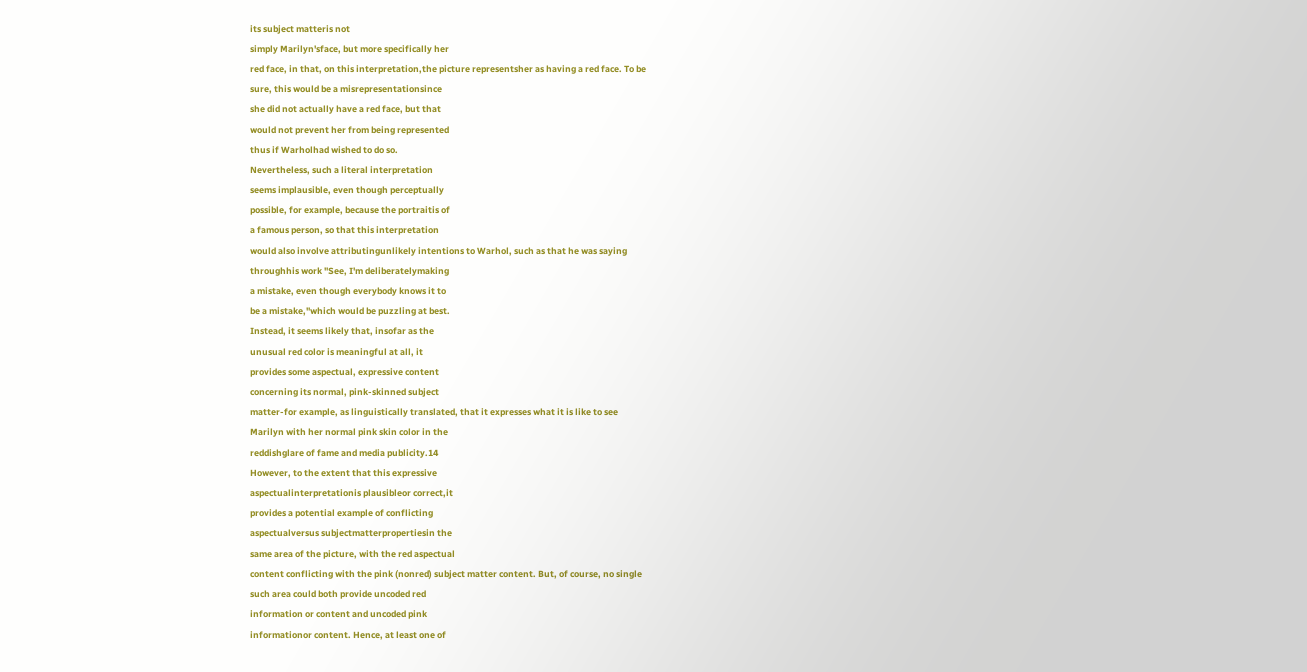its subject matteris not
simply Marilyn'sface, but more specifically her
red face, in that, on this interpretation,the picture representsher as having a red face. To be
sure, this would be a misrepresentationsince
she did not actually have a red face, but that
would not prevent her from being represented
thus if Warholhad wished to do so.
Nevertheless, such a literal interpretation
seems implausible, even though perceptually
possible, for example, because the portraitis of
a famous person, so that this interpretation
would also involve attributingunlikely intentions to Warhol, such as that he was saying
throughhis work "See, I'm deliberatelymaking
a mistake, even though everybody knows it to
be a mistake,"which would be puzzling at best.
Instead, it seems likely that, insofar as the
unusual red color is meaningful at all, it
provides some aspectual, expressive content
concerning its normal, pink-skinned subject
matter-for example, as linguistically translated, that it expresses what it is like to see
Marilyn with her normal pink skin color in the
reddishglare of fame and media publicity.14
However, to the extent that this expressive
aspectualinterpretationis plausibleor correct,it
provides a potential example of conflicting
aspectualversus subjectmatterpropertiesin the
same area of the picture, with the red aspectual
content conflicting with the pink (nonred) subject matter content. But, of course, no single
such area could both provide uncoded red
information or content and uncoded pink
informationor content. Hence, at least one of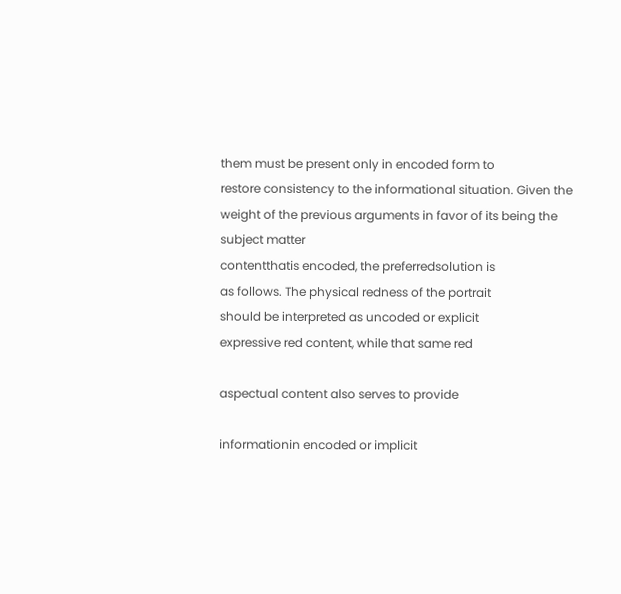them must be present only in encoded form to
restore consistency to the informational situation. Given the weight of the previous arguments in favor of its being the subject matter
contentthatis encoded, the preferredsolution is
as follows. The physical redness of the portrait
should be interpreted as uncoded or explicit
expressive red content, while that same red

aspectual content also serves to provide

informationin encoded or implicit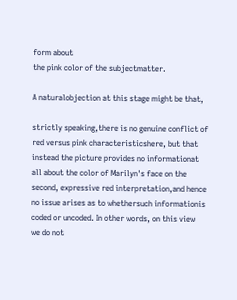form about
the pink color of the subjectmatter.

A naturalobjection at this stage might be that,

strictly speaking,there is no genuine conflict of
red versus pink characteristicshere, but that
instead the picture provides no informationat
all about the color of Marilyn's face on the
second, expressive red interpretation,and hence
no issue arises as to whethersuch informationis
coded or uncoded. In other words, on this view
we do not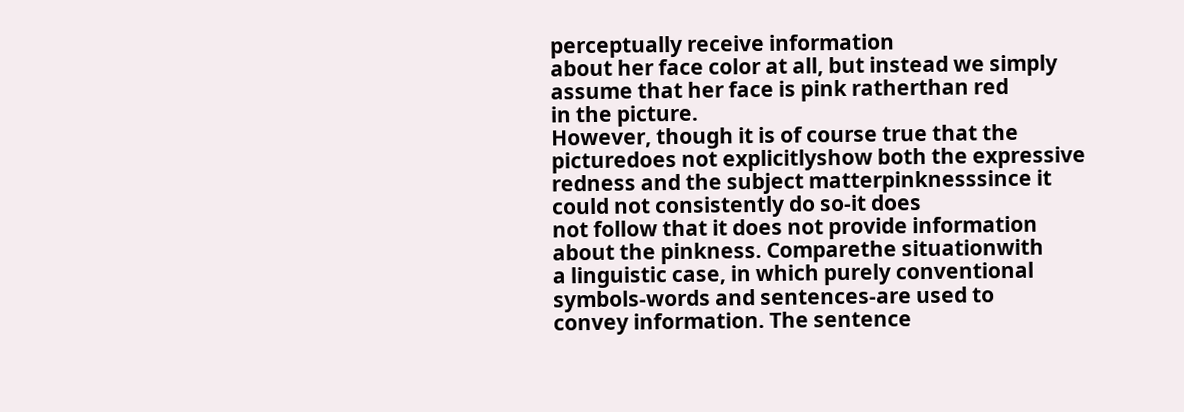perceptually receive information
about her face color at all, but instead we simply assume that her face is pink ratherthan red
in the picture.
However, though it is of course true that the
picturedoes not explicitlyshow both the expressive redness and the subject matterpinknesssince it could not consistently do so-it does
not follow that it does not provide information
about the pinkness. Comparethe situationwith
a linguistic case, in which purely conventional
symbols-words and sentences-are used to
convey information. The sentence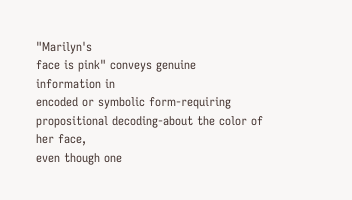"Marilyn's
face is pink" conveys genuine information in
encoded or symbolic form-requiring propositional decoding-about the color of her face,
even though one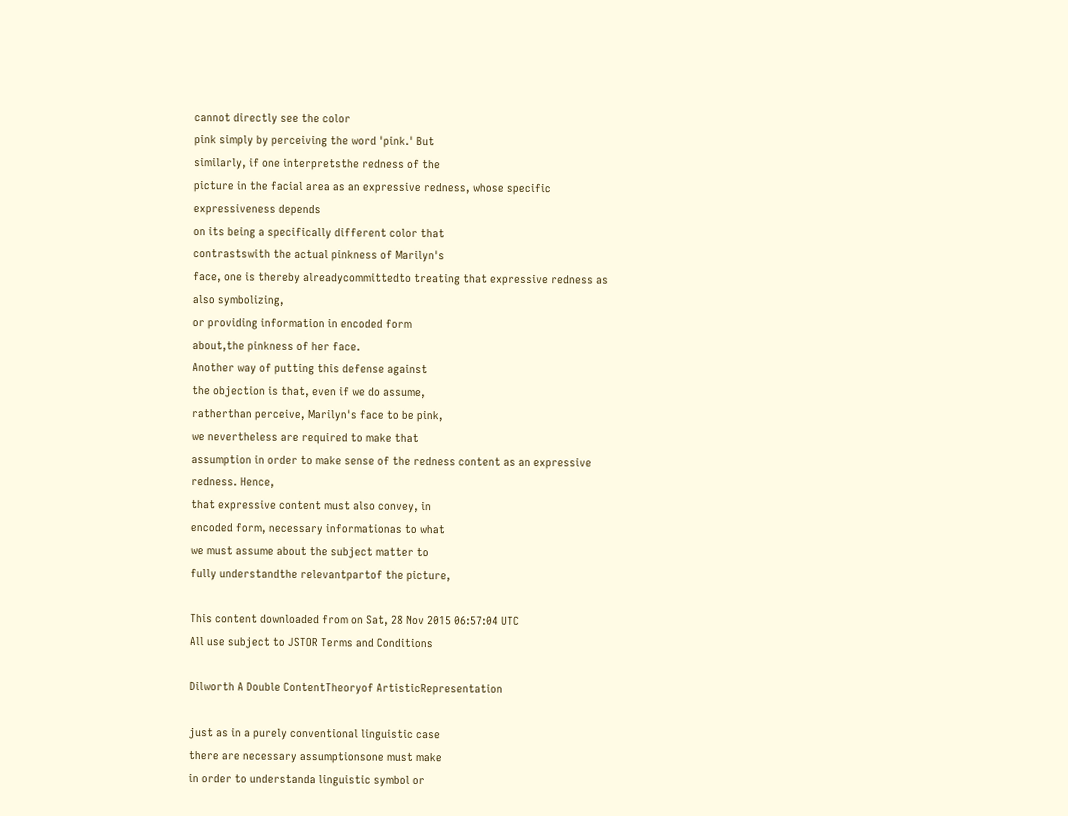cannot directly see the color
pink simply by perceiving the word 'pink.' But
similarly, if one interpretsthe redness of the
picture in the facial area as an expressive redness, whose specific expressiveness depends
on its being a specifically different color that
contrastswith the actual pinkness of Marilyn's
face, one is thereby alreadycommittedto treating that expressive redness as also symbolizing,
or providing information in encoded form
about,the pinkness of her face.
Another way of putting this defense against
the objection is that, even if we do assume,
ratherthan perceive, Marilyn's face to be pink,
we nevertheless are required to make that
assumption in order to make sense of the redness content as an expressive redness. Hence,
that expressive content must also convey, in
encoded form, necessary informationas to what
we must assume about the subject matter to
fully understandthe relevantpartof the picture,

This content downloaded from on Sat, 28 Nov 2015 06:57:04 UTC
All use subject to JSTOR Terms and Conditions

Dilworth A Double ContentTheoryof ArtisticRepresentation

just as in a purely conventional linguistic case
there are necessary assumptionsone must make
in order to understanda linguistic symbol or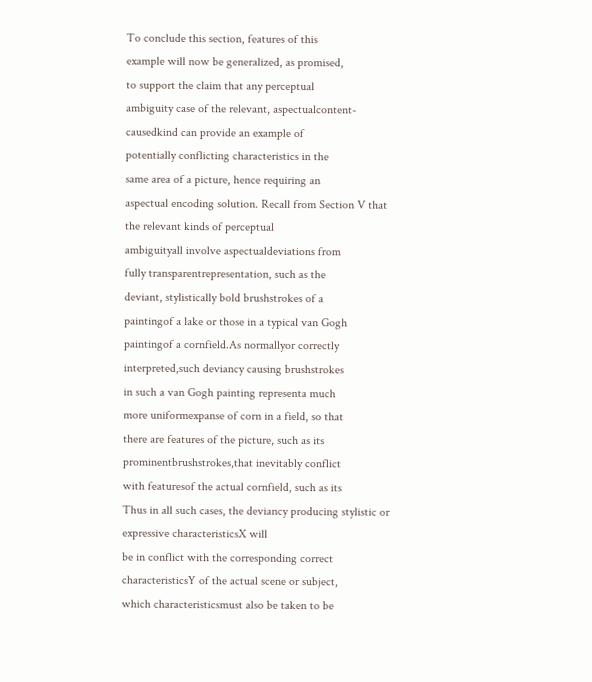To conclude this section, features of this
example will now be generalized, as promised,
to support the claim that any perceptual
ambiguity case of the relevant, aspectualcontent-causedkind can provide an example of
potentially conflicting characteristics in the
same area of a picture, hence requiring an
aspectual encoding solution. Recall from Section V that the relevant kinds of perceptual
ambiguityall involve aspectualdeviations from
fully transparentrepresentation, such as the
deviant, stylistically bold brushstrokes of a
paintingof a lake or those in a typical van Gogh
paintingof a cornfield.As normallyor correctly
interpreted,such deviancy causing brushstrokes
in such a van Gogh painting representa much
more uniformexpanse of corn in a field, so that
there are features of the picture, such as its
prominentbrushstrokes,that inevitably conflict
with featuresof the actual cornfield, such as its
Thus in all such cases, the deviancy producing stylistic or expressive characteristicsX will
be in conflict with the corresponding correct
characteristicsY of the actual scene or subject,
which characteristicsmust also be taken to be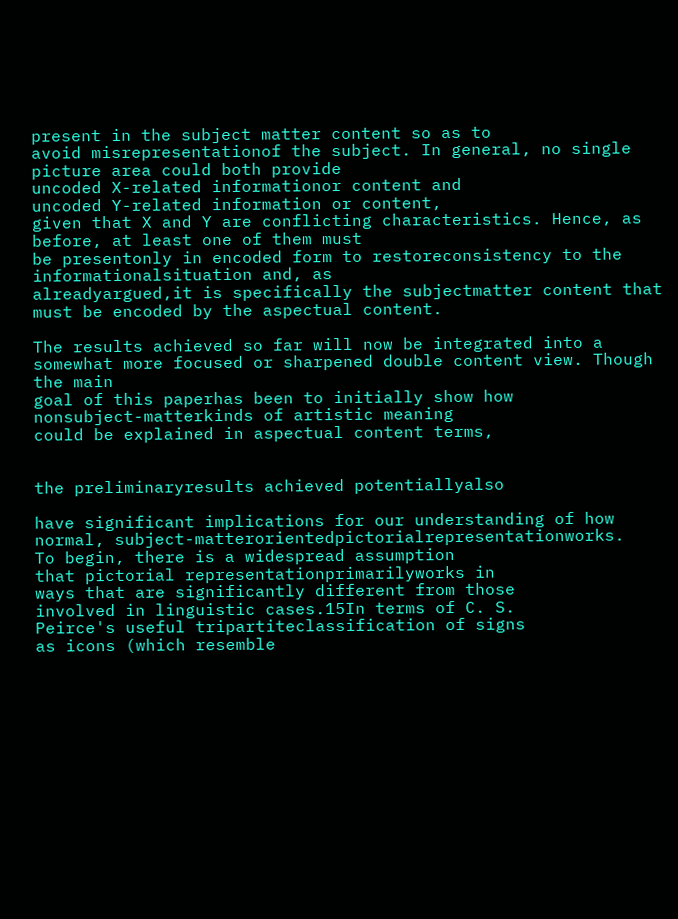present in the subject matter content so as to
avoid misrepresentationof the subject. In general, no single picture area could both provide
uncoded X-related informationor content and
uncoded Y-related information or content,
given that X and Y are conflicting characteristics. Hence, as before, at least one of them must
be presentonly in encoded form to restoreconsistency to the informationalsituation and, as
alreadyargued,it is specifically the subjectmatter content that must be encoded by the aspectual content.

The results achieved so far will now be integrated into a somewhat more focused or sharpened double content view. Though the main
goal of this paperhas been to initially show how
nonsubject-matterkinds of artistic meaning
could be explained in aspectual content terms,


the preliminaryresults achieved potentiallyalso

have significant implications for our understanding of how normal, subject-matterorientedpictorialrepresentationworks.
To begin, there is a widespread assumption
that pictorial representationprimarilyworks in
ways that are significantly different from those
involved in linguistic cases.15In terms of C. S.
Peirce's useful tripartiteclassification of signs
as icons (which resemble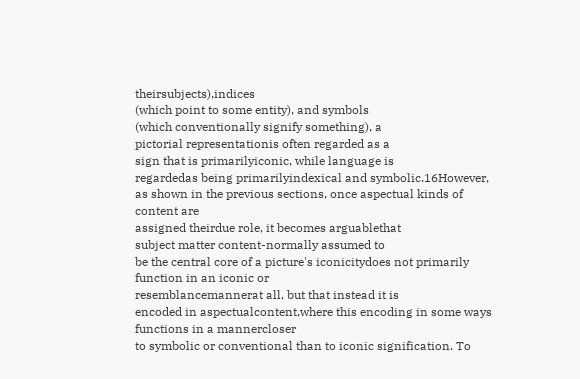theirsubjects),indices
(which point to some entity), and symbols
(which conventionally signify something), a
pictorial representationis often regarded as a
sign that is primarilyiconic, while language is
regardedas being primarilyindexical and symbolic.16However, as shown in the previous sections, once aspectual kinds of content are
assigned theirdue role, it becomes arguablethat
subject matter content-normally assumed to
be the central core of a picture's iconicitydoes not primarily function in an iconic or
resemblancemannerat all, but that instead it is
encoded in aspectualcontent,where this encoding in some ways functions in a mannercloser
to symbolic or conventional than to iconic signification. To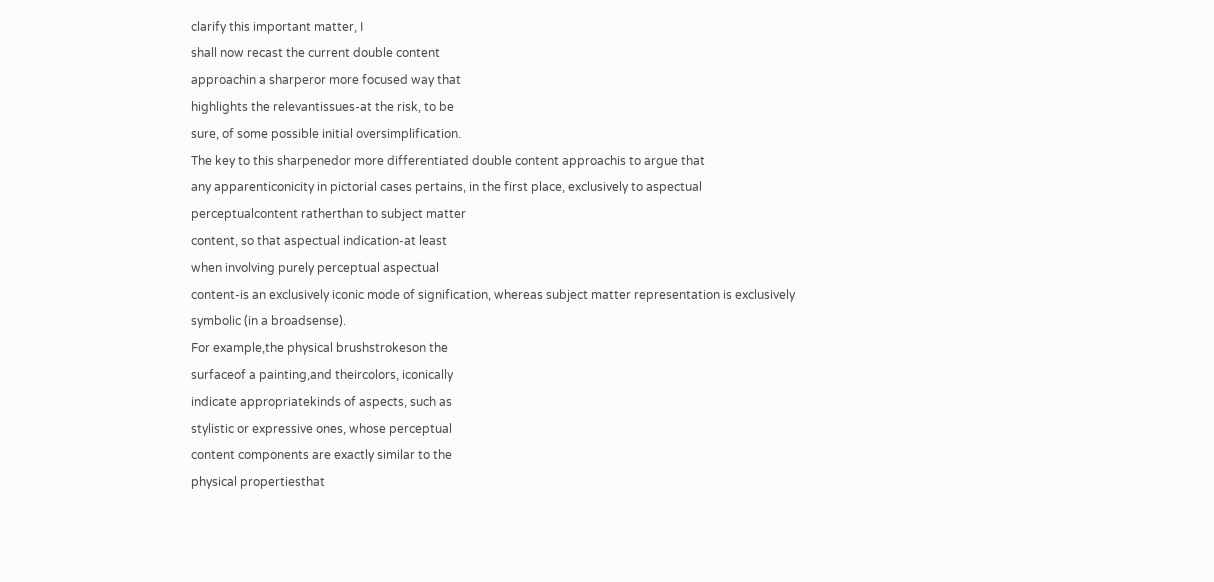clarify this important matter, I
shall now recast the current double content
approachin a sharperor more focused way that
highlights the relevantissues-at the risk, to be
sure, of some possible initial oversimplification.
The key to this sharpenedor more differentiated double content approachis to argue that
any apparenticonicity in pictorial cases pertains, in the first place, exclusively to aspectual
perceptualcontent ratherthan to subject matter
content, so that aspectual indication-at least
when involving purely perceptual aspectual
content-is an exclusively iconic mode of signification, whereas subject matter representation is exclusively symbolic (in a broadsense).
For example,the physical brushstrokeson the
surfaceof a painting,and theircolors, iconically
indicate appropriatekinds of aspects, such as
stylistic or expressive ones, whose perceptual
content components are exactly similar to the
physical propertiesthat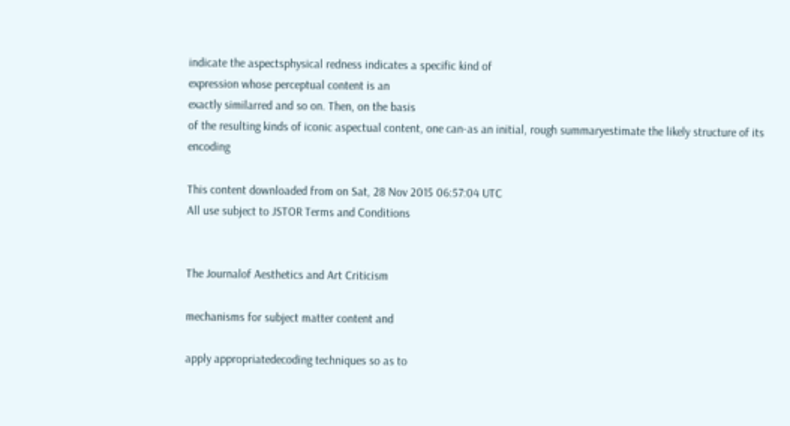indicate the aspectsphysical redness indicates a specific kind of
expression whose perceptual content is an
exactly similarred and so on. Then, on the basis
of the resulting kinds of iconic aspectual content, one can-as an initial, rough summaryestimate the likely structure of its encoding

This content downloaded from on Sat, 28 Nov 2015 06:57:04 UTC
All use subject to JSTOR Terms and Conditions


The Journalof Aesthetics and Art Criticism

mechanisms for subject matter content and

apply appropriatedecoding techniques so as to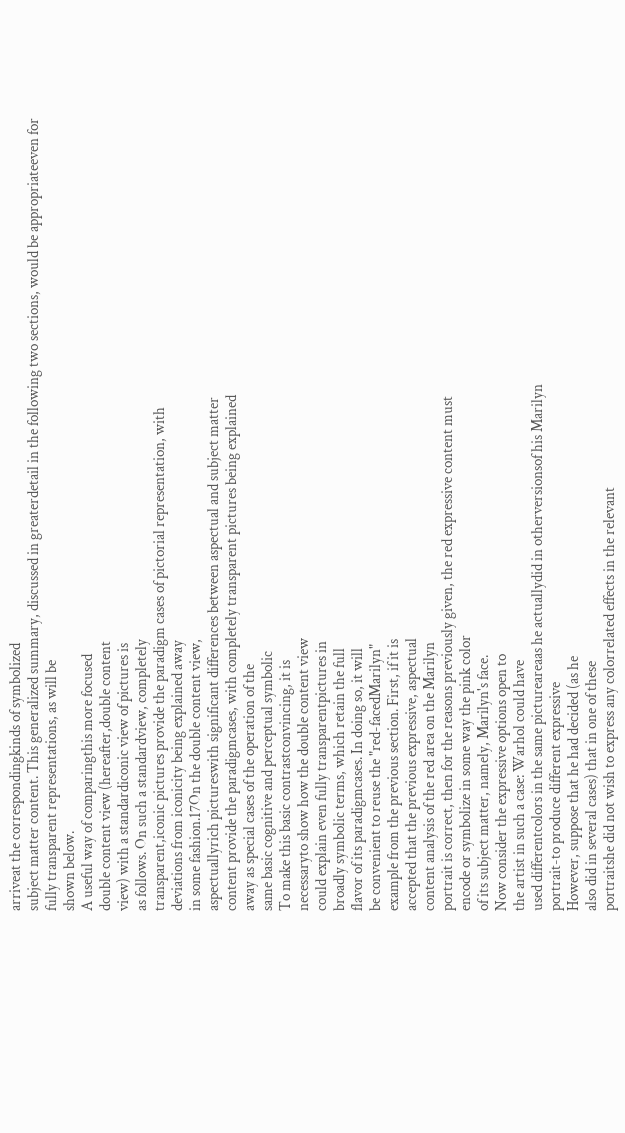arriveat the correspondingkinds of symbolized
subject matter content. This generalized summary, discussed in greaterdetail in the following two sections, would be appropriateeven for
fully transparent representations, as will be
shown below.
A useful way of comparingthis more focused
double content view (hereafter,double content
view) with a standardiconic view of pictures is
as follows. On such a standardview, completely
transparent,iconic pictures provide the paradigm cases of pictorial representation, with
deviations from iconicity being explained away
in some fashion.17On the double content view,
aspectuallyrich pictureswith significant differences between aspectual and subject matter
content provide the paradigmcases, with completely transparent pictures being explained
away as special cases of the operation of the
same basic cognitive and perceptual symbolic
To make this basic contrastconvincing, it is
necessaryto show how the double content view
could explain even fully transparentpictures in
broadly symbolic terms, which retain the full
flavor of its paradigmcases. In doing so, it will
be convenient to reuse the "red-facedMarilyn"
example from the previous section. First, if it is
accepted that the previous expressive, aspectual
content analysis of the red area on the Marilyn
portrait is correct, then for the reasons previously given, the red expressive content must
encode or symbolize in some way the pink color
of its subject matter, namely, Marilyn's face.
Now consider the expressive options open to
the artist in such a case: Warhol could have
used differentcolors in the same pictureareaas he actuallydid in otherversionsof his Marilyn
portrait-to produce different expressive
However, suppose that he had decided (as he
also did in several cases) that in one of these
portraitshe did not wish to express any colorrelated effects in the relevant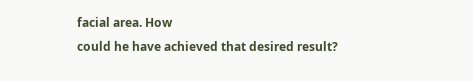facial area. How
could he have achieved that desired result?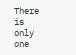There is only one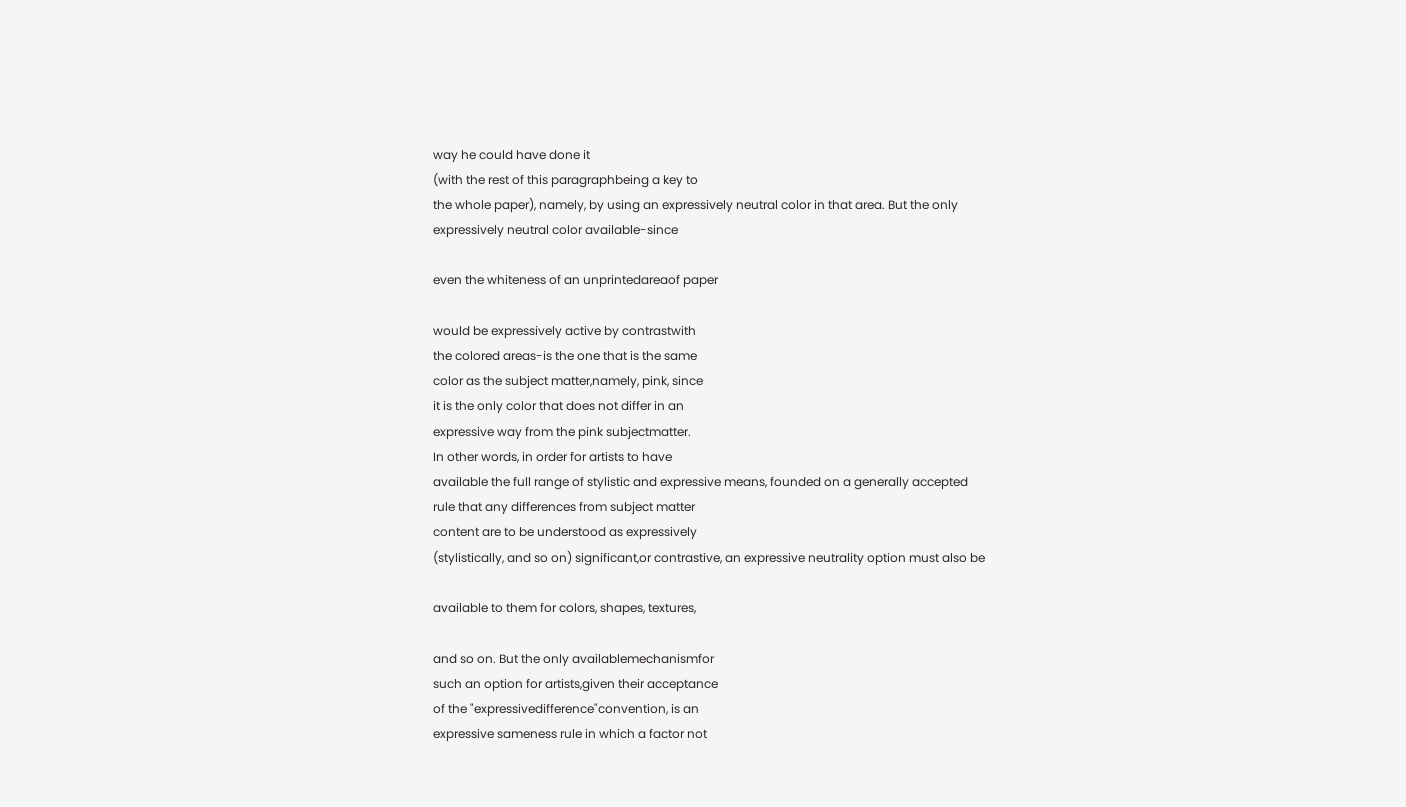way he could have done it
(with the rest of this paragraphbeing a key to
the whole paper), namely, by using an expressively neutral color in that area. But the only
expressively neutral color available-since

even the whiteness of an unprintedareaof paper

would be expressively active by contrastwith
the colored areas-is the one that is the same
color as the subject matter,namely, pink, since
it is the only color that does not differ in an
expressive way from the pink subjectmatter.
In other words, in order for artists to have
available the full range of stylistic and expressive means, founded on a generally accepted
rule that any differences from subject matter
content are to be understood as expressively
(stylistically, and so on) significant,or contrastive, an expressive neutrality option must also be

available to them for colors, shapes, textures,

and so on. But the only availablemechanismfor
such an option for artists,given their acceptance
of the "expressivedifference"convention, is an
expressive sameness rule in which a factor not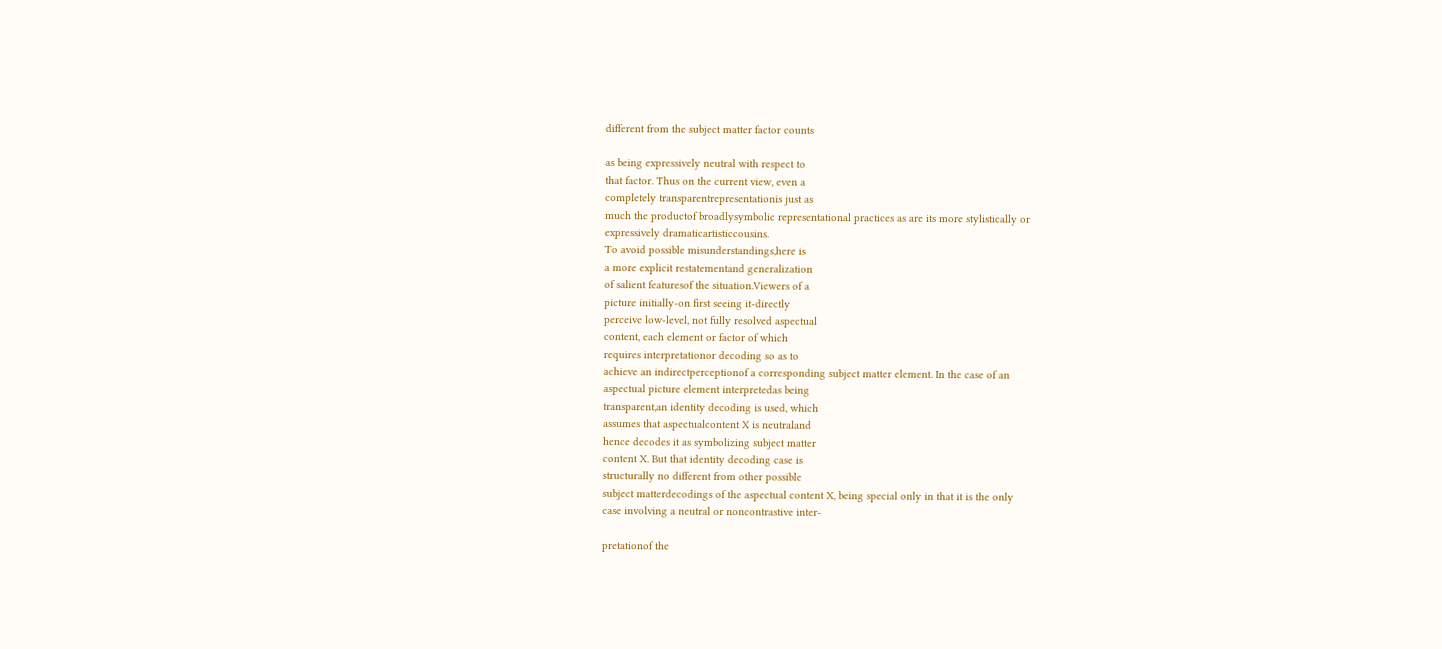different from the subject matter factor counts

as being expressively neutral with respect to
that factor. Thus on the current view, even a
completely transparentrepresentationis just as
much the productof broadlysymbolic representational practices as are its more stylistically or
expressively dramaticartisticcousins.
To avoid possible misunderstandings,here is
a more explicit restatementand generalization
of salient featuresof the situation.Viewers of a
picture initially-on first seeing it-directly
perceive low-level, not fully resolved aspectual
content, each element or factor of which
requires interpretationor decoding so as to
achieve an indirectperceptionof a corresponding subject matter element. In the case of an
aspectual picture element interpretedas being
transparent,an identity decoding is used, which
assumes that aspectualcontent X is neutraland
hence decodes it as symbolizing subject matter
content X. But that identity decoding case is
structurally no different from other possible
subject matterdecodings of the aspectual content X, being special only in that it is the only
case involving a neutral or noncontrastive inter-

pretationof the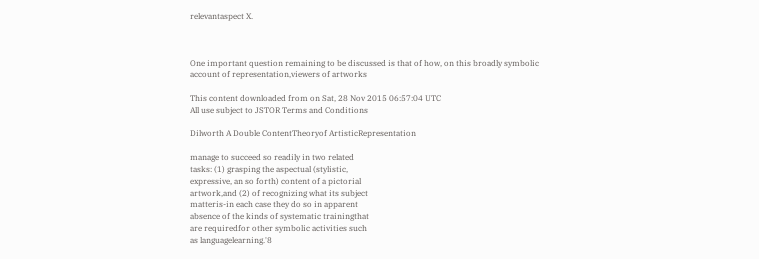relevantaspect X.



One important question remaining to be discussed is that of how, on this broadly symbolic
account of representation,viewers of artworks

This content downloaded from on Sat, 28 Nov 2015 06:57:04 UTC
All use subject to JSTOR Terms and Conditions

Dilworth A Double ContentTheoryof ArtisticRepresentation

manage to succeed so readily in two related
tasks: (1) grasping the aspectual (stylistic,
expressive, an so forth) content of a pictorial
artwork,and (2) of recognizing what its subject
matteris-in each case they do so in apparent
absence of the kinds of systematic trainingthat
are requiredfor other symbolic activities such
as languagelearning.'8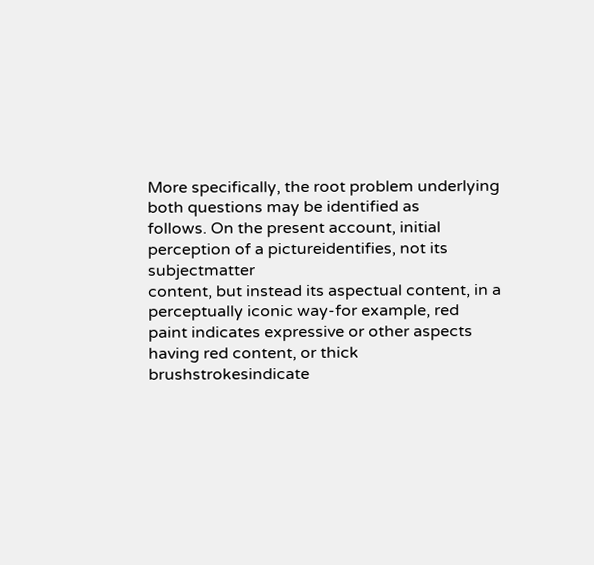More specifically, the root problem underlying both questions may be identified as
follows. On the present account, initial perception of a pictureidentifies, not its subjectmatter
content, but instead its aspectual content, in a
perceptually iconic way-for example, red
paint indicates expressive or other aspects
having red content, or thick brushstrokesindicate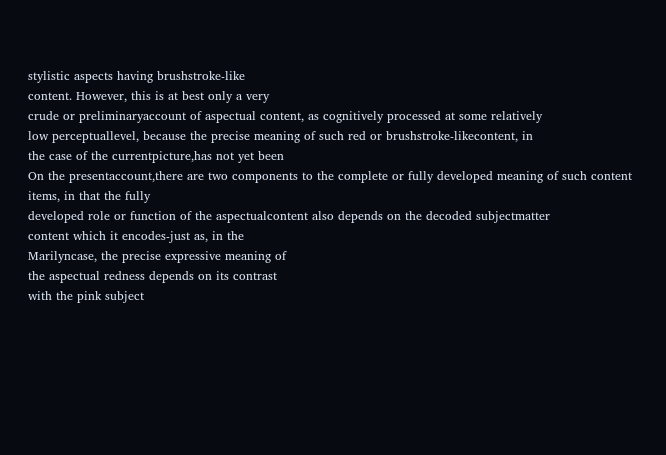stylistic aspects having brushstroke-like
content. However, this is at best only a very
crude or preliminaryaccount of aspectual content, as cognitively processed at some relatively
low perceptuallevel, because the precise meaning of such red or brushstroke-likecontent, in
the case of the currentpicture,has not yet been
On the presentaccount,there are two components to the complete or fully developed meaning of such content items, in that the fully
developed role or function of the aspectualcontent also depends on the decoded subjectmatter
content which it encodes-just as, in the
Marilyncase, the precise expressive meaning of
the aspectual redness depends on its contrast
with the pink subject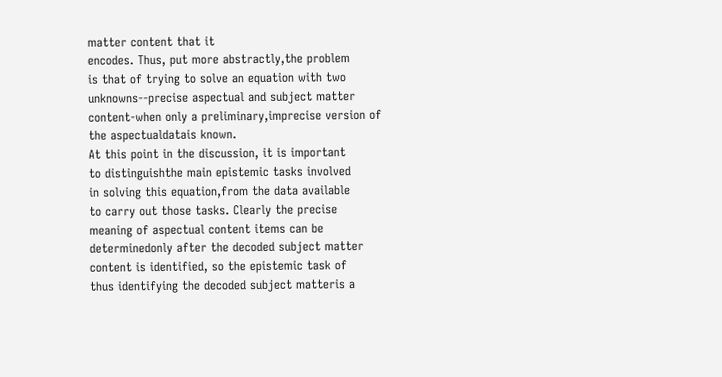matter content that it
encodes. Thus, put more abstractly,the problem
is that of trying to solve an equation with two
unknowns--precise aspectual and subject matter content-when only a preliminary,imprecise version of the aspectualdatais known.
At this point in the discussion, it is important
to distinguishthe main epistemic tasks involved
in solving this equation,from the data available
to carry out those tasks. Clearly the precise
meaning of aspectual content items can be
determinedonly after the decoded subject matter content is identified, so the epistemic task of
thus identifying the decoded subject matteris a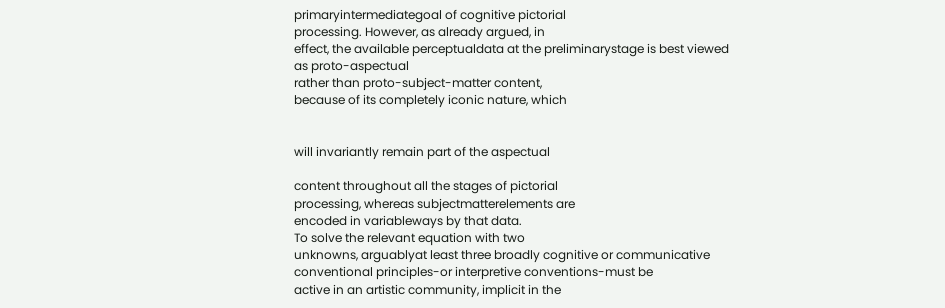primaryintermediategoal of cognitive pictorial
processing. However, as already argued, in
effect, the available perceptualdata at the preliminarystage is best viewed as proto-aspectual
rather than proto-subject-matter content,
because of its completely iconic nature, which


will invariantly remain part of the aspectual

content throughout all the stages of pictorial
processing, whereas subjectmatterelements are
encoded in variableways by that data.
To solve the relevant equation with two
unknowns, arguablyat least three broadly cognitive or communicative conventional principles-or interpretive conventions-must be
active in an artistic community, implicit in the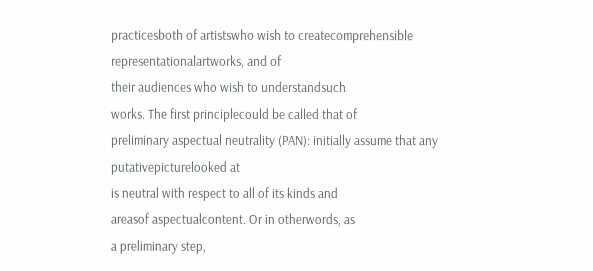practicesboth of artistswho wish to createcomprehensible representationalartworks, and of
their audiences who wish to understandsuch
works. The first principlecould be called that of
preliminary aspectual neutrality (PAN): initially assume that any putativepicturelooked at
is neutral with respect to all of its kinds and
areasof aspectualcontent. Or in otherwords, as
a preliminary step,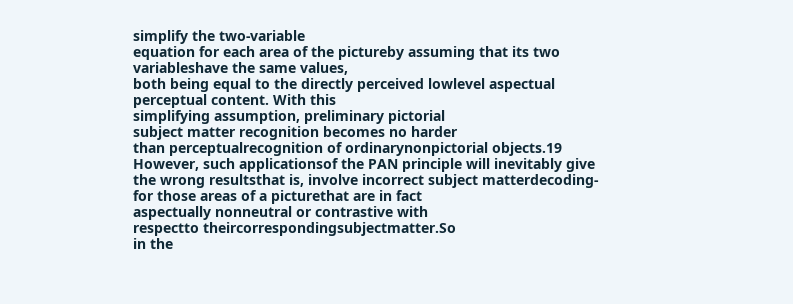simplify the two-variable
equation for each area of the pictureby assuming that its two variableshave the same values,
both being equal to the directly perceived lowlevel aspectual perceptual content. With this
simplifying assumption, preliminary pictorial
subject matter recognition becomes no harder
than perceptualrecognition of ordinarynonpictorial objects.19
However, such applicationsof the PAN principle will inevitably give the wrong resultsthat is, involve incorrect subject matterdecoding-for those areas of a picturethat are in fact
aspectually nonneutral or contrastive with
respectto theircorrespondingsubjectmatter.So
in the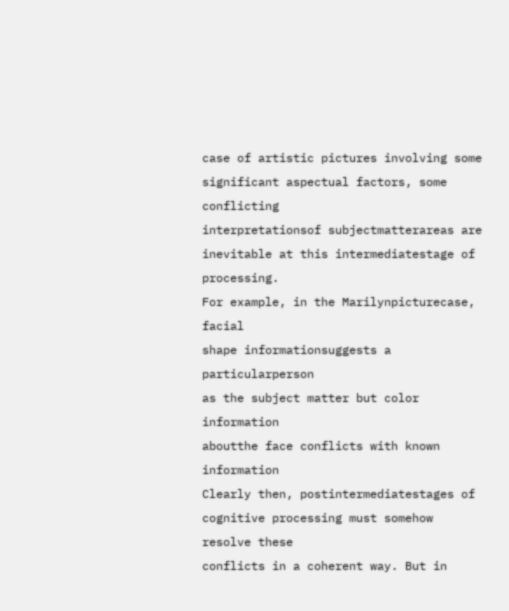case of artistic pictures involving some
significant aspectual factors, some conflicting
interpretationsof subjectmatterareas are inevitable at this intermediatestage of processing.
For example, in the Marilynpicturecase, facial
shape informationsuggests a particularperson
as the subject matter but color information
aboutthe face conflicts with known information
Clearly then, postintermediatestages of cognitive processing must somehow resolve these
conflicts in a coherent way. But in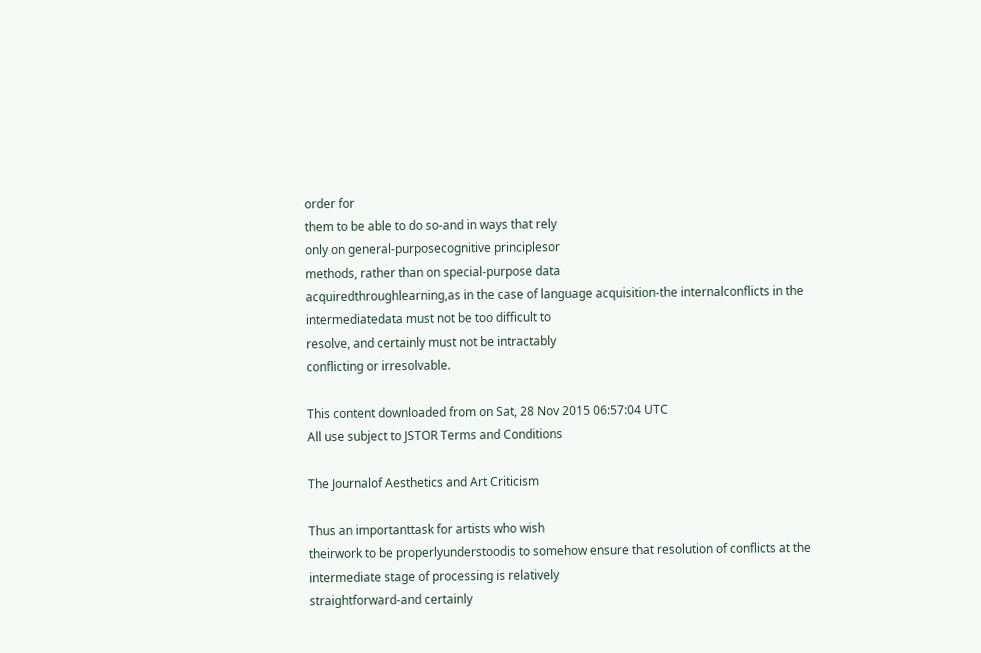order for
them to be able to do so-and in ways that rely
only on general-purposecognitive principlesor
methods, rather than on special-purpose data
acquiredthroughlearning,as in the case of language acquisition-the internalconflicts in the
intermediatedata must not be too difficult to
resolve, and certainly must not be intractably
conflicting or irresolvable.

This content downloaded from on Sat, 28 Nov 2015 06:57:04 UTC
All use subject to JSTOR Terms and Conditions

The Journalof Aesthetics and Art Criticism

Thus an importanttask for artists who wish
theirwork to be properlyunderstoodis to somehow ensure that resolution of conflicts at the
intermediate stage of processing is relatively
straightforward-and certainly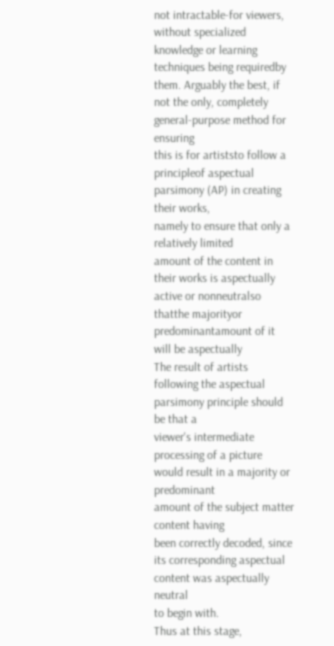not intractable-for viewers, without specialized knowledge or learning techniques being requiredby
them. Arguably the best, if not the only, completely general-purpose method for ensuring
this is for artiststo follow a principleof aspectual parsimony (AP) in creating their works,
namely to ensure that only a relatively limited
amount of the content in their works is aspectually active or nonneutralso thatthe majorityor
predominantamount of it will be aspectually
The result of artists following the aspectual parsimony principle should be that a
viewer's intermediate processing of a picture
would result in a majority or predominant
amount of the subject matter content having
been correctly decoded, since its corresponding aspectual content was aspectually neutral
to begin with.
Thus at this stage,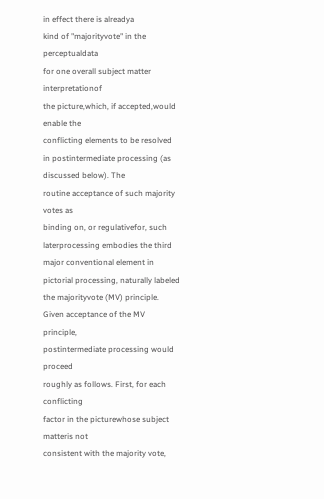in effect there is alreadya
kind of "majorityvote" in the perceptualdata
for one overall subject matter interpretationof
the picture,which, if accepted,would enable the
conflicting elements to be resolved in postintermediate processing (as discussed below). The
routine acceptance of such majority votes as
binding on, or regulativefor, such laterprocessing embodies the third major conventional element in pictorial processing, naturally labeled
the majorityvote (MV) principle.
Given acceptance of the MV principle,
postintermediate processing would proceed
roughly as follows. First, for each conflicting
factor in the picturewhose subject matteris not
consistent with the majority vote,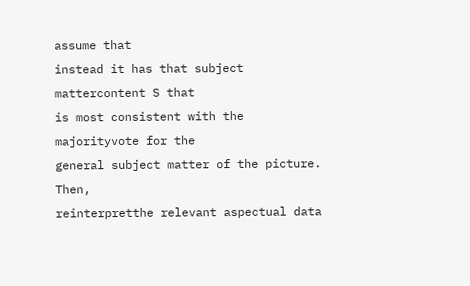assume that
instead it has that subject mattercontent S that
is most consistent with the majorityvote for the
general subject matter of the picture. Then,
reinterpretthe relevant aspectual data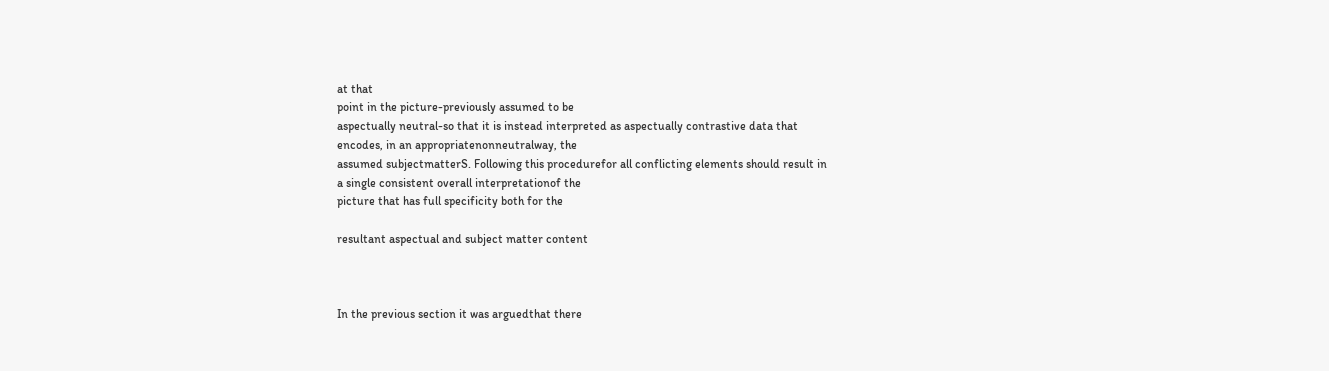at that
point in the picture-previously assumed to be
aspectually neutral-so that it is instead interpreted as aspectually contrastive data that
encodes, in an appropriatenonneutralway, the
assumed subjectmatterS. Following this procedurefor all conflicting elements should result in
a single consistent overall interpretationof the
picture that has full specificity both for the

resultant aspectual and subject matter content



In the previous section it was arguedthat there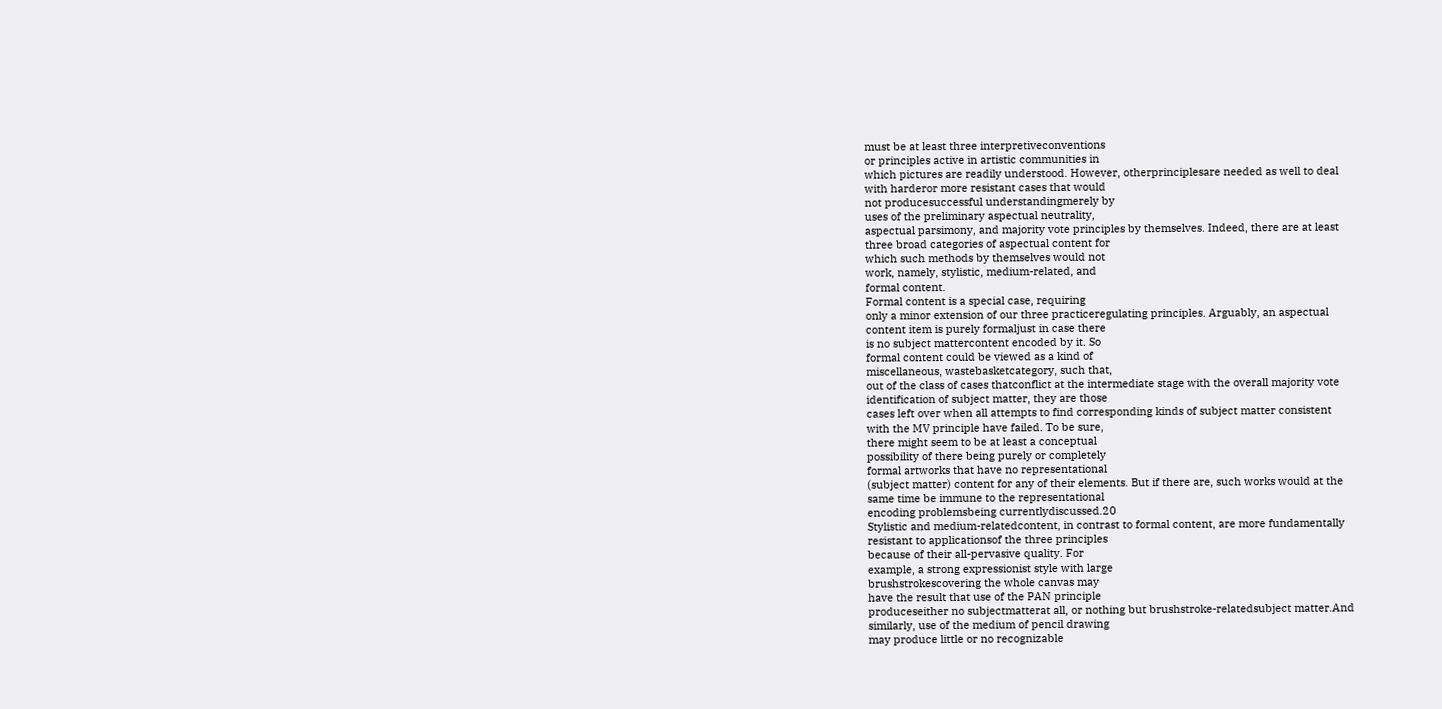must be at least three interpretiveconventions
or principles active in artistic communities in
which pictures are readily understood. However, otherprinciplesare needed as well to deal
with harderor more resistant cases that would
not producesuccessful understandingmerely by
uses of the preliminary aspectual neutrality,
aspectual parsimony, and majority vote principles by themselves. Indeed, there are at least
three broad categories of aspectual content for
which such methods by themselves would not
work, namely, stylistic, medium-related, and
formal content.
Formal content is a special case, requiring
only a minor extension of our three practiceregulating principles. Arguably, an aspectual
content item is purely formaljust in case there
is no subject mattercontent encoded by it. So
formal content could be viewed as a kind of
miscellaneous, wastebasketcategory, such that,
out of the class of cases thatconflict at the intermediate stage with the overall majority vote
identification of subject matter, they are those
cases left over when all attempts to find corresponding kinds of subject matter consistent
with the MV principle have failed. To be sure,
there might seem to be at least a conceptual
possibility of there being purely or completely
formal artworks that have no representational
(subject matter) content for any of their elements. But if there are, such works would at the
same time be immune to the representational
encoding problemsbeing currentlydiscussed.20
Stylistic and medium-relatedcontent, in contrast to formal content, are more fundamentally
resistant to applicationsof the three principles
because of their all-pervasive quality. For
example, a strong expressionist style with large
brushstrokescovering the whole canvas may
have the result that use of the PAN principle
produceseither no subjectmatterat all, or nothing but brushstroke-relatedsubject matter.And
similarly, use of the medium of pencil drawing
may produce little or no recognizable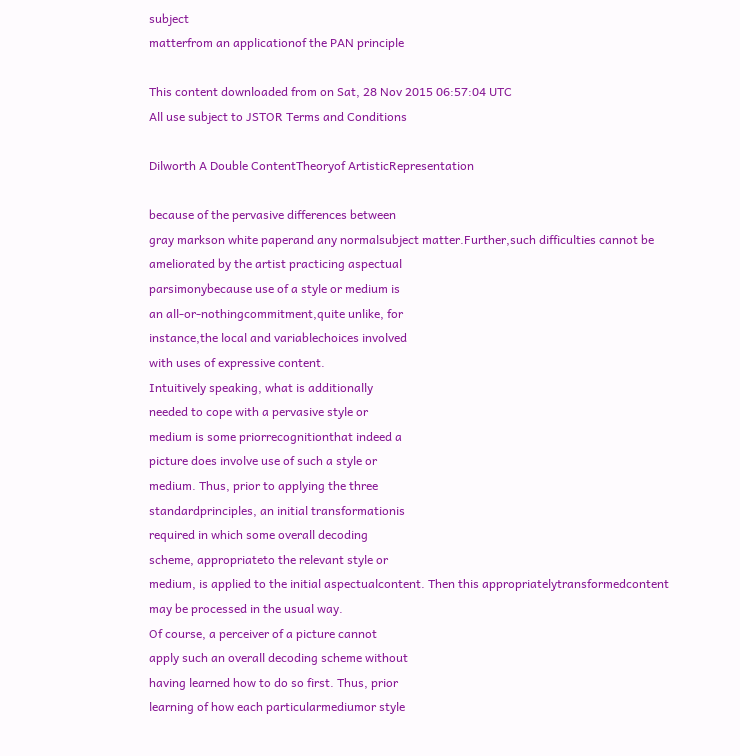subject
matterfrom an applicationof the PAN principle

This content downloaded from on Sat, 28 Nov 2015 06:57:04 UTC
All use subject to JSTOR Terms and Conditions

Dilworth A Double ContentTheoryof ArtisticRepresentation

because of the pervasive differences between
gray markson white paperand any normalsubject matter.Further,such difficulties cannot be
ameliorated by the artist practicing aspectual
parsimonybecause use of a style or medium is
an all-or-nothingcommitment,quite unlike, for
instance,the local and variablechoices involved
with uses of expressive content.
Intuitively speaking, what is additionally
needed to cope with a pervasive style or
medium is some priorrecognitionthat indeed a
picture does involve use of such a style or
medium. Thus, prior to applying the three
standardprinciples, an initial transformationis
required in which some overall decoding
scheme, appropriateto the relevant style or
medium, is applied to the initial aspectualcontent. Then this appropriatelytransformedcontent may be processed in the usual way.
Of course, a perceiver of a picture cannot
apply such an overall decoding scheme without
having learned how to do so first. Thus, prior
learning of how each particularmediumor style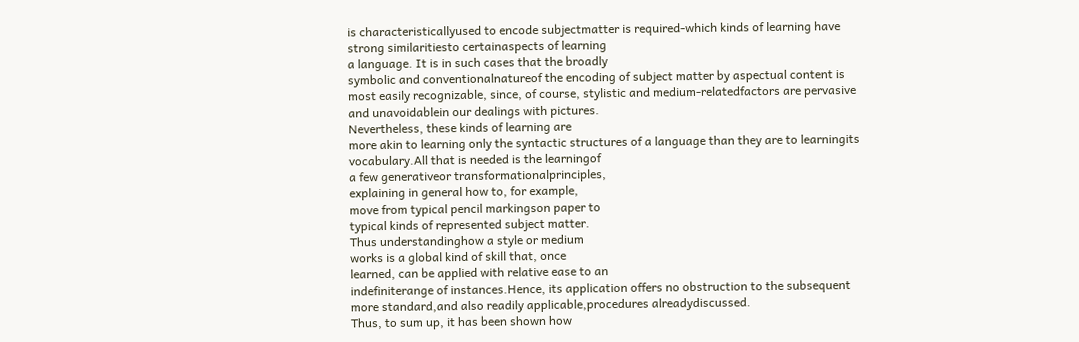is characteristicallyused to encode subjectmatter is required-which kinds of learning have
strong similaritiesto certainaspects of learning
a language. It is in such cases that the broadly
symbolic and conventionalnatureof the encoding of subject matter by aspectual content is
most easily recognizable, since, of course, stylistic and medium-relatedfactors are pervasive
and unavoidablein our dealings with pictures.
Nevertheless, these kinds of learning are
more akin to learning only the syntactic structures of a language than they are to learningits
vocabulary.All that is needed is the learningof
a few generativeor transformationalprinciples,
explaining in general how to, for example,
move from typical pencil markingson paper to
typical kinds of represented subject matter.
Thus understandinghow a style or medium
works is a global kind of skill that, once
learned, can be applied with relative ease to an
indefiniterange of instances.Hence, its application offers no obstruction to the subsequent
more standard,and also readily applicable,procedures alreadydiscussed.
Thus, to sum up, it has been shown how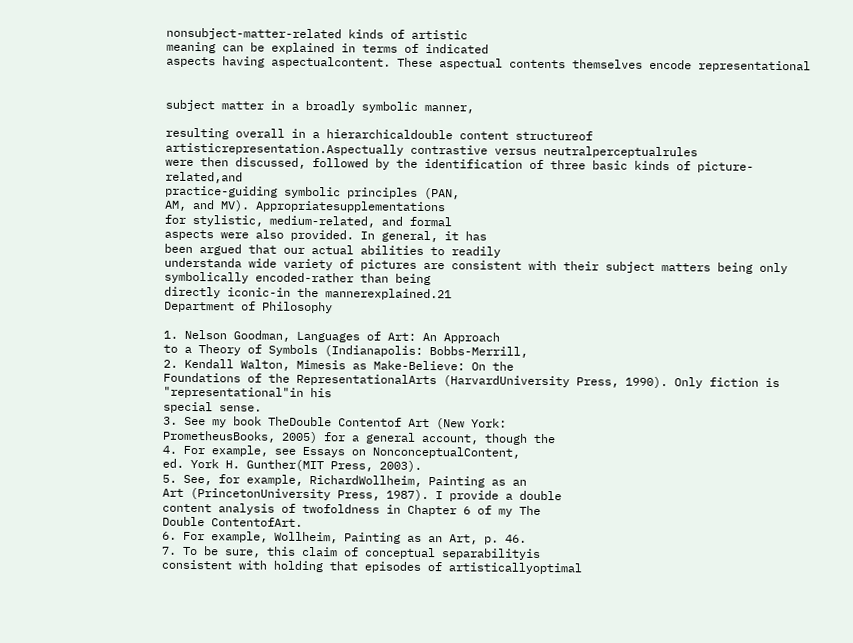nonsubject-matter-related kinds of artistic
meaning can be explained in terms of indicated
aspects having aspectualcontent. These aspectual contents themselves encode representational


subject matter in a broadly symbolic manner,

resulting overall in a hierarchicaldouble content structureof artisticrepresentation.Aspectually contrastive versus neutralperceptualrules
were then discussed, followed by the identification of three basic kinds of picture-related,and
practice-guiding symbolic principles (PAN,
AM, and MV). Appropriatesupplementations
for stylistic, medium-related, and formal
aspects were also provided. In general, it has
been argued that our actual abilities to readily
understanda wide variety of pictures are consistent with their subject matters being only
symbolically encoded-rather than being
directly iconic-in the mannerexplained.21
Department of Philosophy

1. Nelson Goodman, Languages of Art: An Approach
to a Theory of Symbols (Indianapolis: Bobbs-Merrill,
2. Kendall Walton, Mimesis as Make-Believe: On the
Foundations of the RepresentationalArts (HarvardUniversity Press, 1990). Only fiction is "representational"in his
special sense.
3. See my book TheDouble Contentof Art (New York:
PrometheusBooks, 2005) for a general account, though the
4. For example, see Essays on NonconceptualContent,
ed. York H. Gunther(MIT Press, 2003).
5. See, for example, RichardWollheim, Painting as an
Art (PrincetonUniversity Press, 1987). I provide a double
content analysis of twofoldness in Chapter 6 of my The
Double ContentofArt.
6. For example, Wollheim, Painting as an Art, p. 46.
7. To be sure, this claim of conceptual separabilityis
consistent with holding that episodes of artisticallyoptimal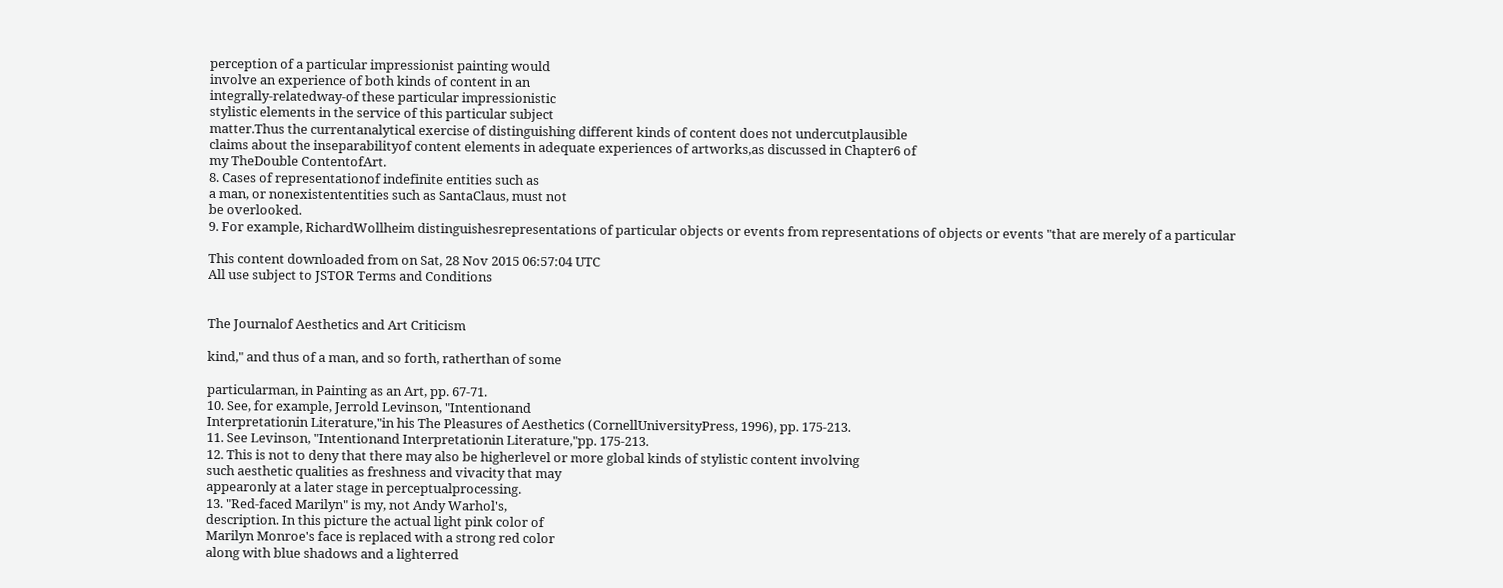perception of a particular impressionist painting would
involve an experience of both kinds of content in an
integrally-relatedway-of these particular impressionistic
stylistic elements in the service of this particular subject
matter.Thus the currentanalytical exercise of distinguishing different kinds of content does not undercutplausible
claims about the inseparabilityof content elements in adequate experiences of artworks,as discussed in Chapter6 of
my TheDouble ContentofArt.
8. Cases of representationof indefinite entities such as
a man, or nonexistententities such as SantaClaus, must not
be overlooked.
9. For example, RichardWollheim distinguishesrepresentations of particular objects or events from representations of objects or events "that are merely of a particular

This content downloaded from on Sat, 28 Nov 2015 06:57:04 UTC
All use subject to JSTOR Terms and Conditions


The Journalof Aesthetics and Art Criticism

kind," and thus of a man, and so forth, ratherthan of some

particularman, in Painting as an Art, pp. 67-71.
10. See, for example, Jerrold Levinson, "Intentionand
Interpretationin Literature,"in his The Pleasures of Aesthetics (CornellUniversityPress, 1996), pp. 175-213.
11. See Levinson, "Intentionand Interpretationin Literature,"pp. 175-213.
12. This is not to deny that there may also be higherlevel or more global kinds of stylistic content involving
such aesthetic qualities as freshness and vivacity that may
appearonly at a later stage in perceptualprocessing.
13. "Red-faced Marilyn" is my, not Andy Warhol's,
description. In this picture the actual light pink color of
Marilyn Monroe's face is replaced with a strong red color
along with blue shadows and a lighterred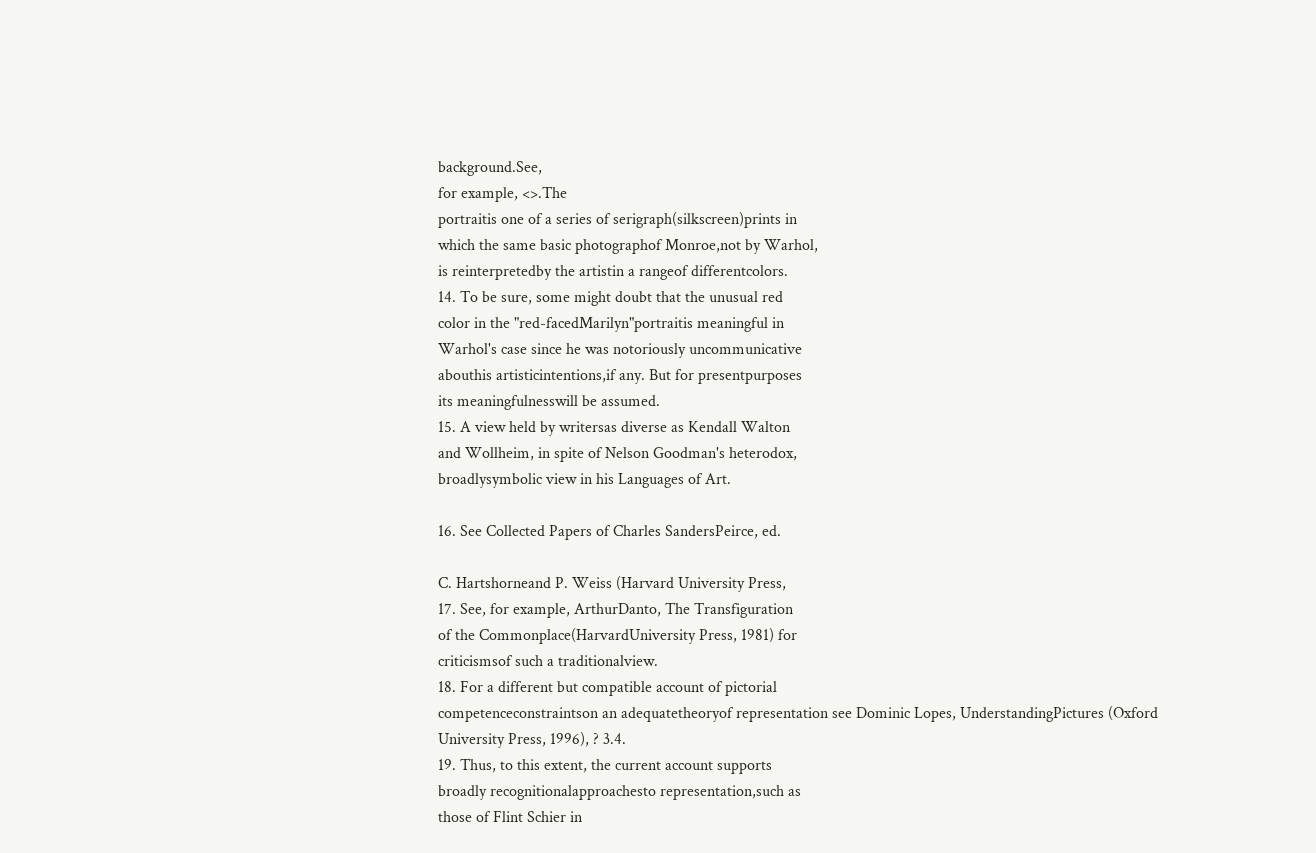background.See,
for example, <>.The
portraitis one of a series of serigraph(silkscreen)prints in
which the same basic photographof Monroe,not by Warhol,
is reinterpretedby the artistin a rangeof differentcolors.
14. To be sure, some might doubt that the unusual red
color in the "red-facedMarilyn"portraitis meaningful in
Warhol's case since he was notoriously uncommunicative
abouthis artisticintentions,if any. But for presentpurposes
its meaningfulnesswill be assumed.
15. A view held by writersas diverse as Kendall Walton
and Wollheim, in spite of Nelson Goodman's heterodox,
broadlysymbolic view in his Languages of Art.

16. See Collected Papers of Charles SandersPeirce, ed.

C. Hartshorneand P. Weiss (Harvard University Press,
17. See, for example, ArthurDanto, The Transfiguration
of the Commonplace(HarvardUniversity Press, 1981) for
criticismsof such a traditionalview.
18. For a different but compatible account of pictorial
competenceconstraintson an adequatetheoryof representation see Dominic Lopes, UnderstandingPictures (Oxford
University Press, 1996), ? 3.4.
19. Thus, to this extent, the current account supports
broadly recognitionalapproachesto representation,such as
those of Flint Schier in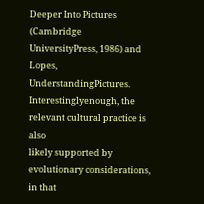Deeper Into Pictures (Cambridge
UniversityPress, 1986) and Lopes, UnderstandingPictures.
Interestinglyenough, the relevant cultural practice is also
likely supported by evolutionary considerations, in that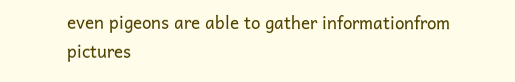even pigeons are able to gather informationfrom pictures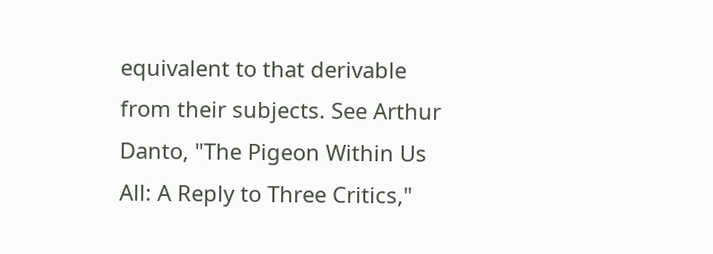equivalent to that derivable from their subjects. See Arthur
Danto, "The Pigeon Within Us All: A Reply to Three Critics,"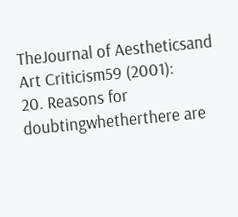TheJournal of Aestheticsand Art Criticism59 (2001):
20. Reasons for doubtingwhetherthere are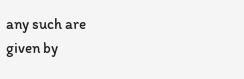any such are
given by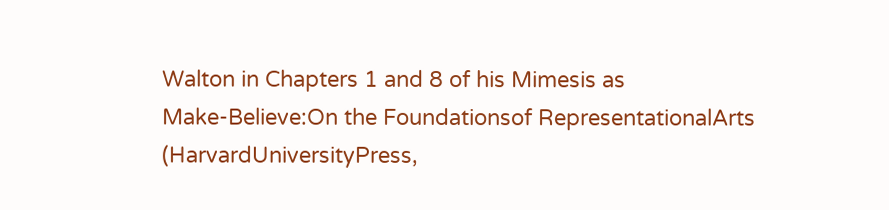Walton in Chapters 1 and 8 of his Mimesis as
Make-Believe:On the Foundationsof RepresentationalArts
(HarvardUniversityPress,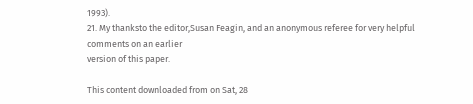1993).
21. My thanksto the editor,Susan Feagin, and an anonymous referee for very helpful comments on an earlier
version of this paper.

This content downloaded from on Sat, 28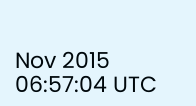Nov 2015 06:57:04 UTC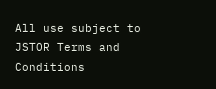All use subject to JSTOR Terms and Conditions